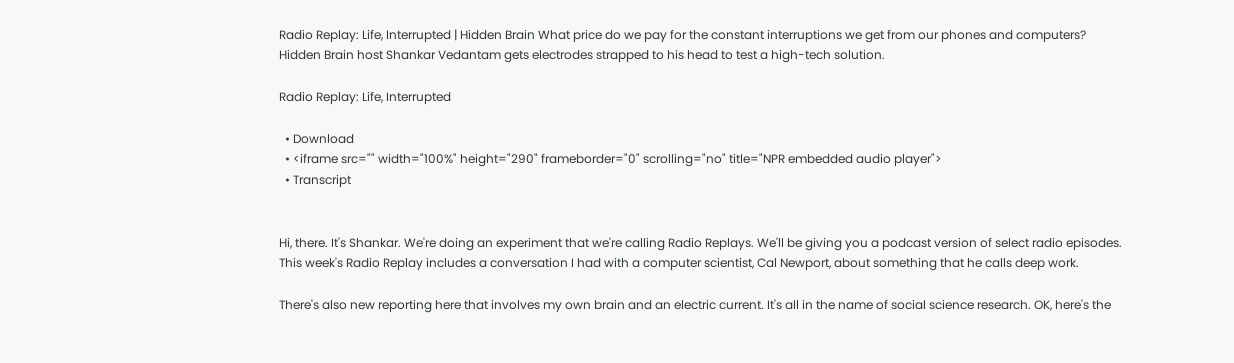Radio Replay: Life, Interrupted | Hidden Brain What price do we pay for the constant interruptions we get from our phones and computers? Hidden Brain host Shankar Vedantam gets electrodes strapped to his head to test a high-tech solution.

Radio Replay: Life, Interrupted

  • Download
  • <iframe src="" width="100%" height="290" frameborder="0" scrolling="no" title="NPR embedded audio player">
  • Transcript


Hi, there. It's Shankar. We're doing an experiment that we're calling Radio Replays. We'll be giving you a podcast version of select radio episodes. This week's Radio Replay includes a conversation I had with a computer scientist, Cal Newport, about something that he calls deep work.

There's also new reporting here that involves my own brain and an electric current. It's all in the name of social science research. OK, here's the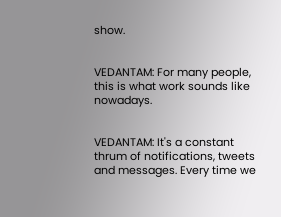show.


VEDANTAM: For many people, this is what work sounds like nowadays.


VEDANTAM: It's a constant thrum of notifications, tweets and messages. Every time we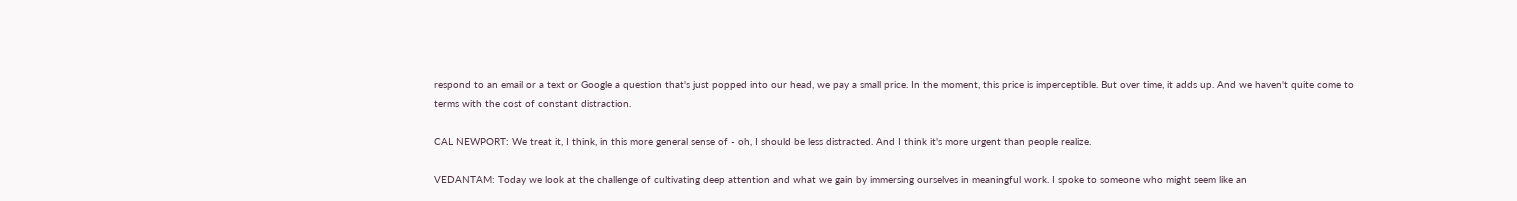respond to an email or a text or Google a question that's just popped into our head, we pay a small price. In the moment, this price is imperceptible. But over time, it adds up. And we haven't quite come to terms with the cost of constant distraction.

CAL NEWPORT: We treat it, I think, in this more general sense of - oh, I should be less distracted. And I think it's more urgent than people realize.

VEDANTAM: Today we look at the challenge of cultivating deep attention and what we gain by immersing ourselves in meaningful work. I spoke to someone who might seem like an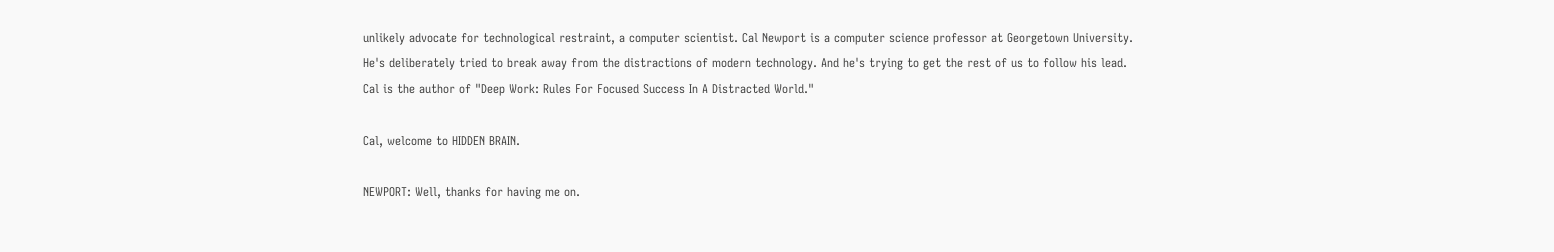unlikely advocate for technological restraint, a computer scientist. Cal Newport is a computer science professor at Georgetown University. He's deliberately tried to break away from the distractions of modern technology. And he's trying to get the rest of us to follow his lead. Cal is the author of "Deep Work: Rules For Focused Success In A Distracted World."

Cal, welcome to HIDDEN BRAIN.

NEWPORT: Well, thanks for having me on.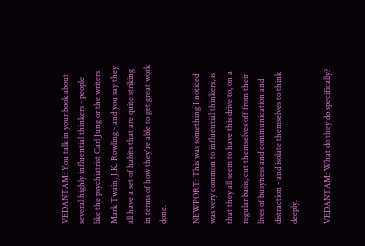VEDANTAM: You talk in your book about several highly influential thinkers - people like the psychiatrist Carl Jung or the writers Mark Twain, J.K. Rowling - and you say they all have a set of habits that are quite striking in terms of how they're able to get great work done.

NEWPORT: This was something I noticed was very common to influential thinkers, is that they all seem to have this drive to, on a regular basis, cut themselves off from their lives of busyness and communication and distraction - and isolate themselves to think deeply.

VEDANTAM: What do they do specifically?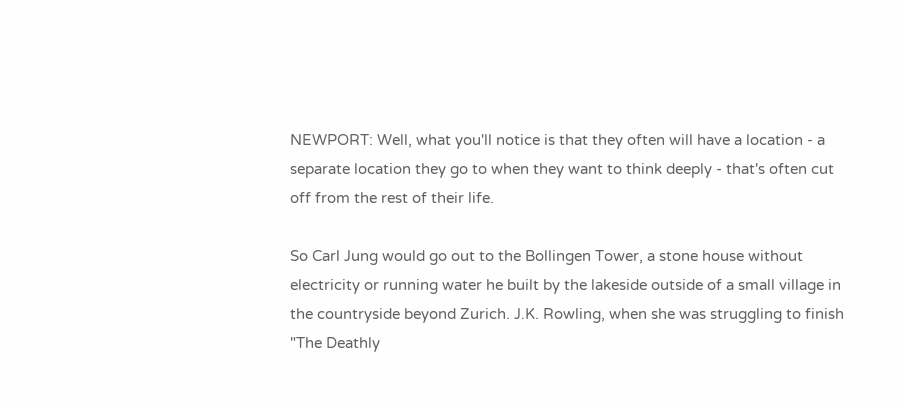NEWPORT: Well, what you'll notice is that they often will have a location - a separate location they go to when they want to think deeply - that's often cut off from the rest of their life.

So Carl Jung would go out to the Bollingen Tower, a stone house without electricity or running water he built by the lakeside outside of a small village in the countryside beyond Zurich. J.K. Rowling, when she was struggling to finish "The Deathly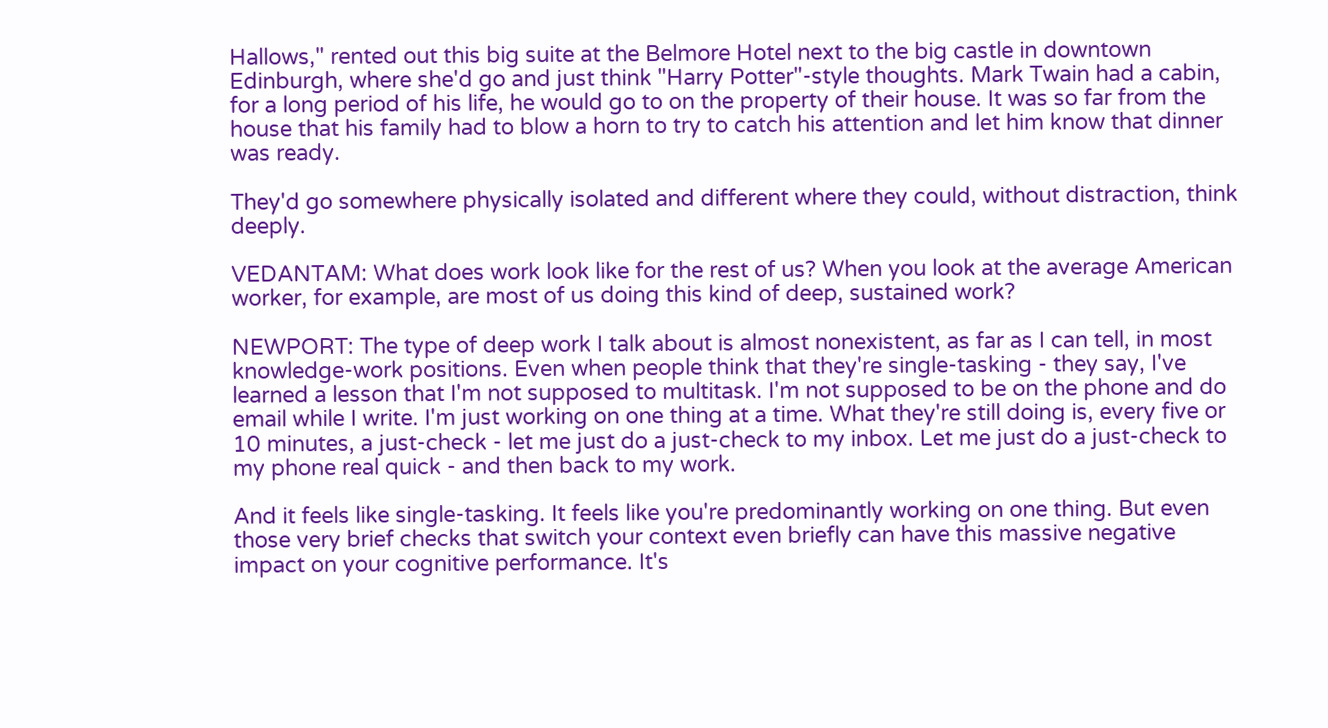Hallows," rented out this big suite at the Belmore Hotel next to the big castle in downtown Edinburgh, where she'd go and just think "Harry Potter"-style thoughts. Mark Twain had a cabin, for a long period of his life, he would go to on the property of their house. It was so far from the house that his family had to blow a horn to try to catch his attention and let him know that dinner was ready.

They'd go somewhere physically isolated and different where they could, without distraction, think deeply.

VEDANTAM: What does work look like for the rest of us? When you look at the average American worker, for example, are most of us doing this kind of deep, sustained work?

NEWPORT: The type of deep work I talk about is almost nonexistent, as far as I can tell, in most knowledge-work positions. Even when people think that they're single-tasking - they say, I've learned a lesson that I'm not supposed to multitask. I'm not supposed to be on the phone and do email while I write. I'm just working on one thing at a time. What they're still doing is, every five or 10 minutes, a just-check - let me just do a just-check to my inbox. Let me just do a just-check to my phone real quick - and then back to my work.

And it feels like single-tasking. It feels like you're predominantly working on one thing. But even those very brief checks that switch your context even briefly can have this massive negative impact on your cognitive performance. It's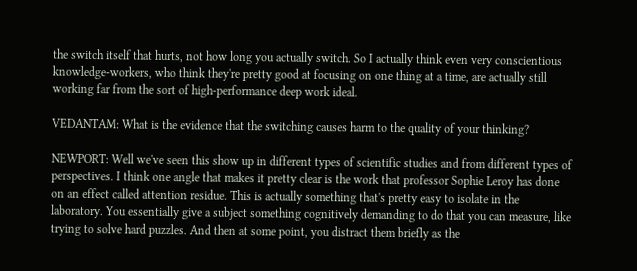the switch itself that hurts, not how long you actually switch. So I actually think even very conscientious knowledge-workers, who think they're pretty good at focusing on one thing at a time, are actually still working far from the sort of high-performance deep work ideal.

VEDANTAM: What is the evidence that the switching causes harm to the quality of your thinking?

NEWPORT: Well we've seen this show up in different types of scientific studies and from different types of perspectives. I think one angle that makes it pretty clear is the work that professor Sophie Leroy has done on an effect called attention residue. This is actually something that's pretty easy to isolate in the laboratory. You essentially give a subject something cognitively demanding to do that you can measure, like trying to solve hard puzzles. And then at some point, you distract them briefly as the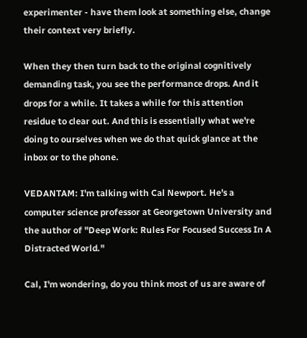experimenter - have them look at something else, change their context very briefly.

When they then turn back to the original cognitively demanding task, you see the performance drops. And it drops for a while. It takes a while for this attention residue to clear out. And this is essentially what we're doing to ourselves when we do that quick glance at the inbox or to the phone.

VEDANTAM: I'm talking with Cal Newport. He's a computer science professor at Georgetown University and the author of "Deep Work: Rules For Focused Success In A Distracted World."

Cal, I'm wondering, do you think most of us are aware of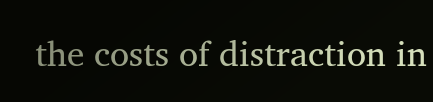the costs of distraction in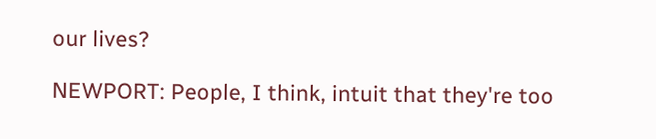our lives?

NEWPORT: People, I think, intuit that they're too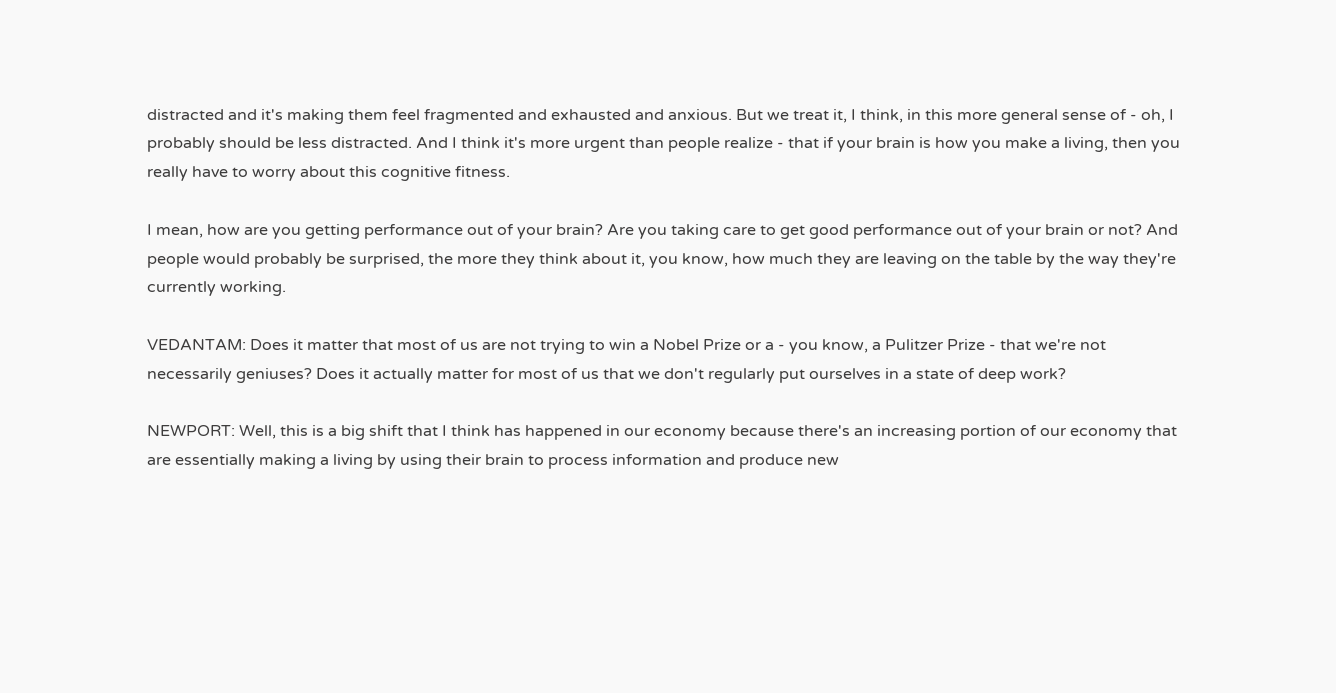distracted and it's making them feel fragmented and exhausted and anxious. But we treat it, I think, in this more general sense of - oh, I probably should be less distracted. And I think it's more urgent than people realize - that if your brain is how you make a living, then you really have to worry about this cognitive fitness.

I mean, how are you getting performance out of your brain? Are you taking care to get good performance out of your brain or not? And people would probably be surprised, the more they think about it, you know, how much they are leaving on the table by the way they're currently working.

VEDANTAM: Does it matter that most of us are not trying to win a Nobel Prize or a - you know, a Pulitzer Prize - that we're not necessarily geniuses? Does it actually matter for most of us that we don't regularly put ourselves in a state of deep work?

NEWPORT: Well, this is a big shift that I think has happened in our economy because there's an increasing portion of our economy that are essentially making a living by using their brain to process information and produce new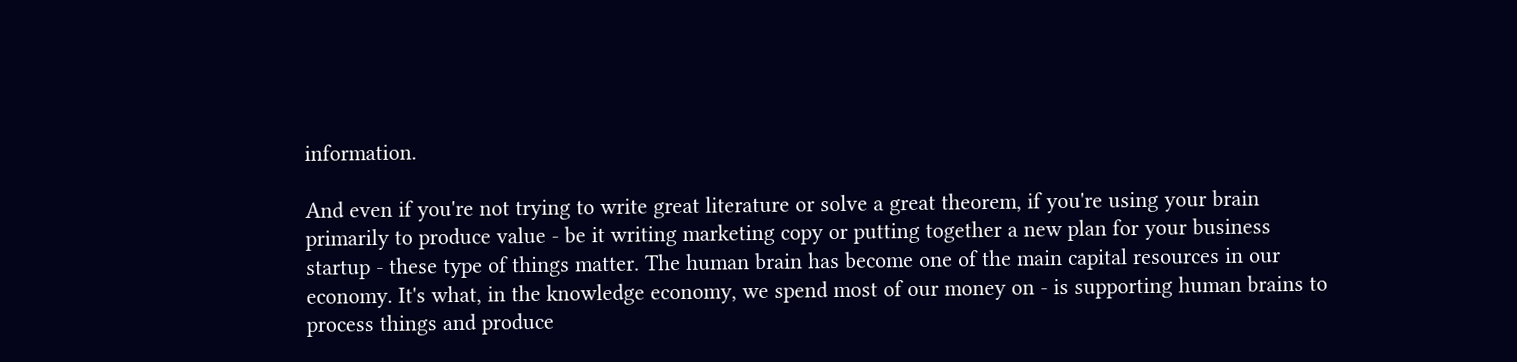information.

And even if you're not trying to write great literature or solve a great theorem, if you're using your brain primarily to produce value - be it writing marketing copy or putting together a new plan for your business startup - these type of things matter. The human brain has become one of the main capital resources in our economy. It's what, in the knowledge economy, we spend most of our money on - is supporting human brains to process things and produce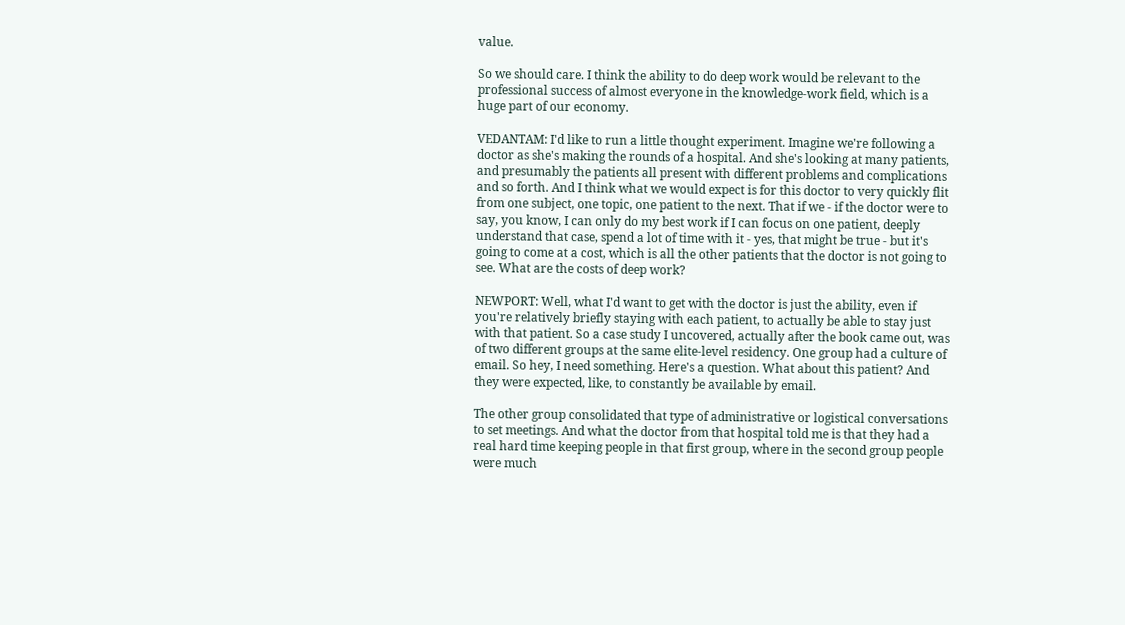value.

So we should care. I think the ability to do deep work would be relevant to the professional success of almost everyone in the knowledge-work field, which is a huge part of our economy.

VEDANTAM: I'd like to run a little thought experiment. Imagine we're following a doctor as she's making the rounds of a hospital. And she's looking at many patients, and presumably the patients all present with different problems and complications and so forth. And I think what we would expect is for this doctor to very quickly flit from one subject, one topic, one patient to the next. That if we - if the doctor were to say, you know, I can only do my best work if I can focus on one patient, deeply understand that case, spend a lot of time with it - yes, that might be true - but it's going to come at a cost, which is all the other patients that the doctor is not going to see. What are the costs of deep work?

NEWPORT: Well, what I'd want to get with the doctor is just the ability, even if you're relatively briefly staying with each patient, to actually be able to stay just with that patient. So a case study I uncovered, actually after the book came out, was of two different groups at the same elite-level residency. One group had a culture of email. So hey, I need something. Here's a question. What about this patient? And they were expected, like, to constantly be available by email.

The other group consolidated that type of administrative or logistical conversations to set meetings. And what the doctor from that hospital told me is that they had a real hard time keeping people in that first group, where in the second group people were much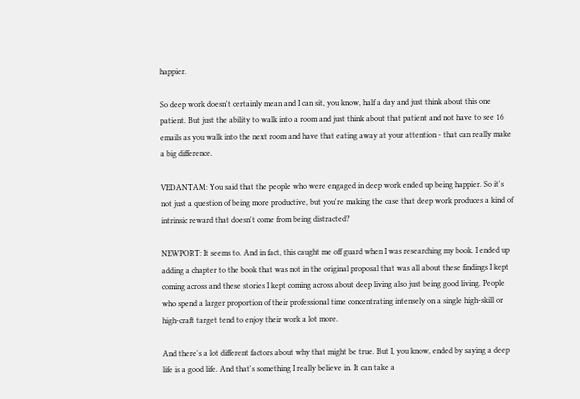happier.

So deep work doesn't certainly mean and I can sit, you know, half a day and just think about this one patient. But just the ability to walk into a room and just think about that patient and not have to see 16 emails as you walk into the next room and have that eating away at your attention - that can really make a big difference.

VEDANTAM: You said that the people who were engaged in deep work ended up being happier. So it's not just a question of being more productive, but you're making the case that deep work produces a kind of intrinsic reward that doesn't come from being distracted?

NEWPORT: It seems to. And in fact, this caught me off guard when I was researching my book. I ended up adding a chapter to the book that was not in the original proposal that was all about these findings I kept coming across and these stories I kept coming across about deep living also just being good living. People who spend a larger proportion of their professional time concentrating intensely on a single high-skill or high-craft target tend to enjoy their work a lot more.

And there's a lot different factors about why that might be true. But I, you know, ended by saying a deep life is a good life. And that's something I really believe in. It can take a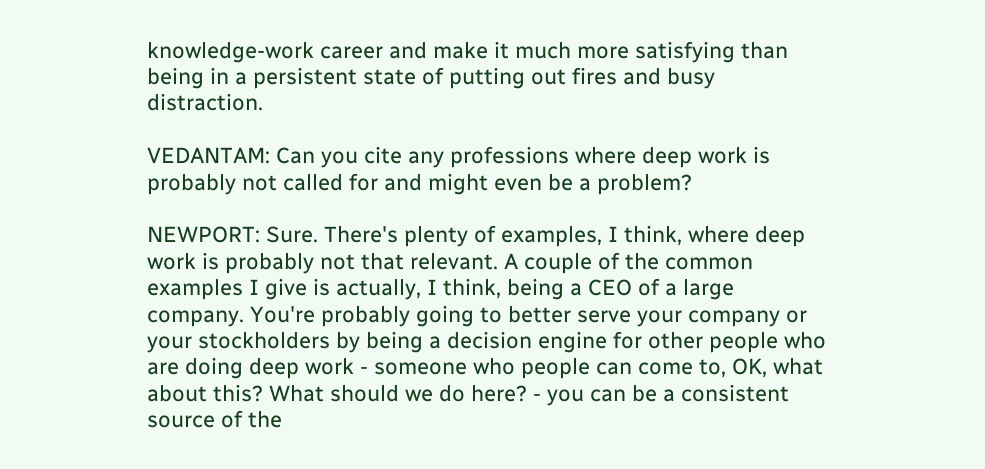knowledge-work career and make it much more satisfying than being in a persistent state of putting out fires and busy distraction.

VEDANTAM: Can you cite any professions where deep work is probably not called for and might even be a problem?

NEWPORT: Sure. There's plenty of examples, I think, where deep work is probably not that relevant. A couple of the common examples I give is actually, I think, being a CEO of a large company. You're probably going to better serve your company or your stockholders by being a decision engine for other people who are doing deep work - someone who people can come to, OK, what about this? What should we do here? - you can be a consistent source of the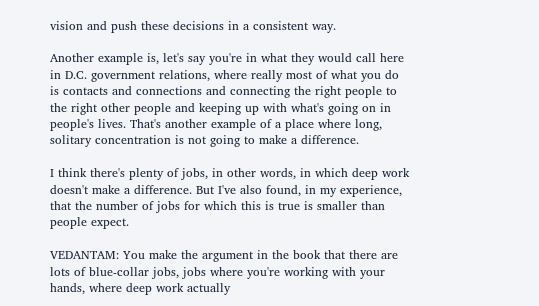vision and push these decisions in a consistent way.

Another example is, let's say you're in what they would call here in D.C. government relations, where really most of what you do is contacts and connections and connecting the right people to the right other people and keeping up with what's going on in people's lives. That's another example of a place where long, solitary concentration is not going to make a difference.

I think there's plenty of jobs, in other words, in which deep work doesn't make a difference. But I've also found, in my experience, that the number of jobs for which this is true is smaller than people expect.

VEDANTAM: You make the argument in the book that there are lots of blue-collar jobs, jobs where you're working with your hands, where deep work actually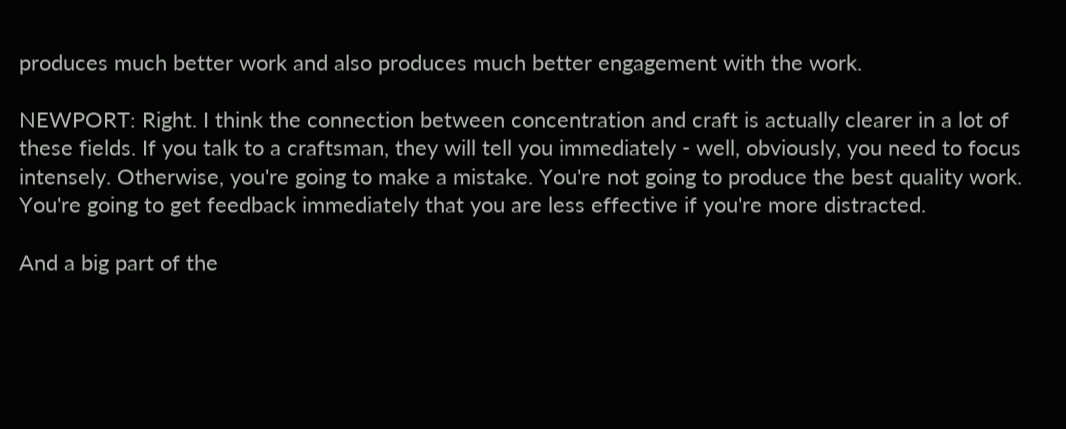produces much better work and also produces much better engagement with the work.

NEWPORT: Right. I think the connection between concentration and craft is actually clearer in a lot of these fields. If you talk to a craftsman, they will tell you immediately - well, obviously, you need to focus intensely. Otherwise, you're going to make a mistake. You're not going to produce the best quality work. You're going to get feedback immediately that you are less effective if you're more distracted.

And a big part of the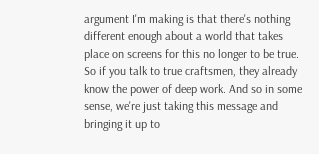argument I'm making is that there's nothing different enough about a world that takes place on screens for this no longer to be true. So if you talk to true craftsmen, they already know the power of deep work. And so in some sense, we're just taking this message and bringing it up to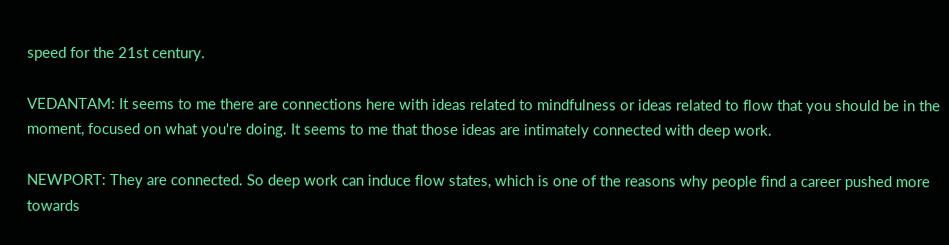speed for the 21st century.

VEDANTAM: It seems to me there are connections here with ideas related to mindfulness or ideas related to flow that you should be in the moment, focused on what you're doing. It seems to me that those ideas are intimately connected with deep work.

NEWPORT: They are connected. So deep work can induce flow states, which is one of the reasons why people find a career pushed more towards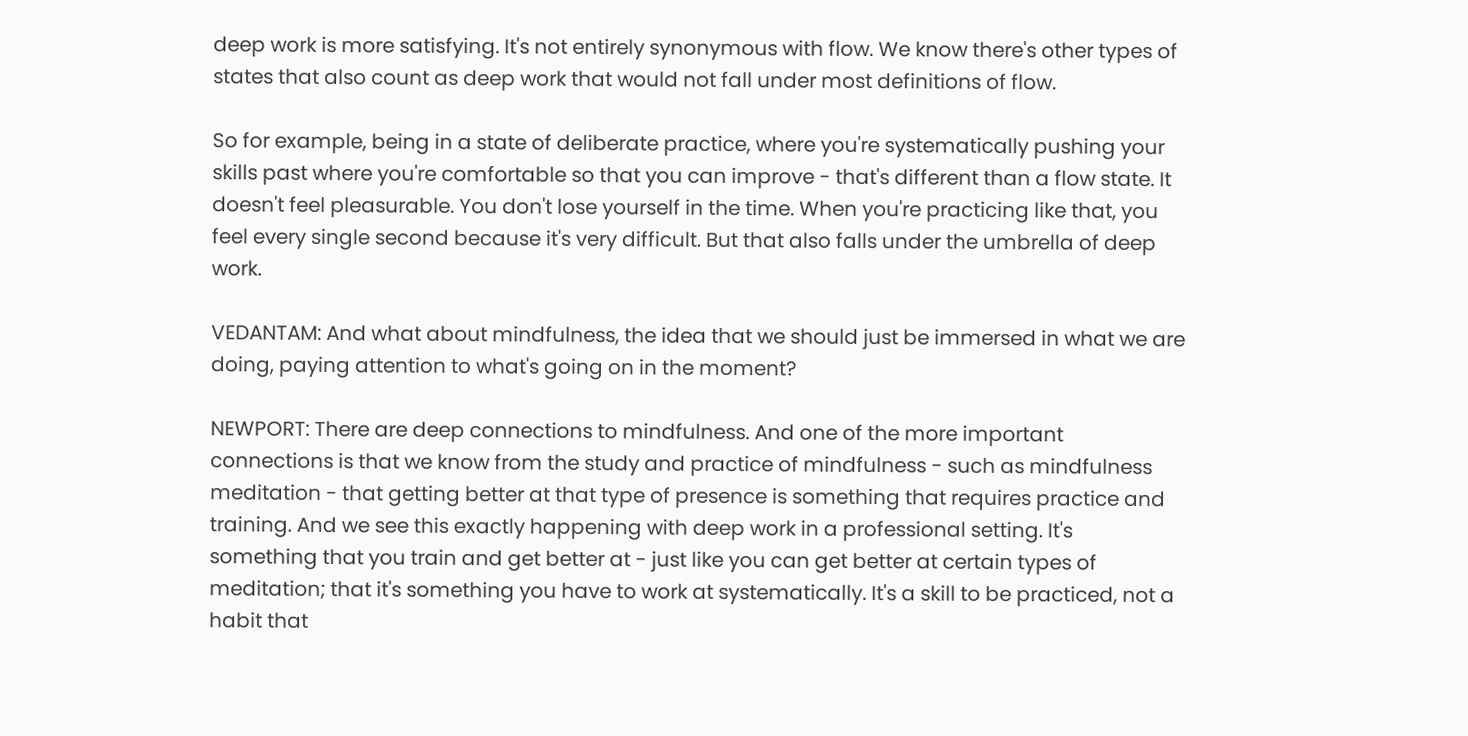deep work is more satisfying. It's not entirely synonymous with flow. We know there's other types of states that also count as deep work that would not fall under most definitions of flow.

So for example, being in a state of deliberate practice, where you're systematically pushing your skills past where you're comfortable so that you can improve - that's different than a flow state. It doesn't feel pleasurable. You don't lose yourself in the time. When you're practicing like that, you feel every single second because it's very difficult. But that also falls under the umbrella of deep work.

VEDANTAM: And what about mindfulness, the idea that we should just be immersed in what we are doing, paying attention to what's going on in the moment?

NEWPORT: There are deep connections to mindfulness. And one of the more important connections is that we know from the study and practice of mindfulness - such as mindfulness meditation - that getting better at that type of presence is something that requires practice and training. And we see this exactly happening with deep work in a professional setting. It's something that you train and get better at - just like you can get better at certain types of meditation; that it's something you have to work at systematically. It's a skill to be practiced, not a habit that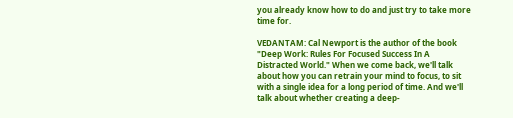you already know how to do and just try to take more time for.

VEDANTAM: Cal Newport is the author of the book "Deep Work: Rules For Focused Success In A Distracted World." When we come back, we'll talk about how you can retrain your mind to focus, to sit with a single idea for a long period of time. And we'll talk about whether creating a deep-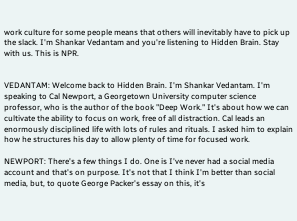work culture for some people means that others will inevitably have to pick up the slack. I'm Shankar Vedantam and you're listening to Hidden Brain. Stay with us. This is NPR.


VEDANTAM: Welcome back to Hidden Brain. I'm Shankar Vedantam. I'm speaking to Cal Newport, a Georgetown University computer science professor, who is the author of the book "Deep Work." It's about how we can cultivate the ability to focus on work, free of all distraction. Cal leads an enormously disciplined life with lots of rules and rituals. I asked him to explain how he structures his day to allow plenty of time for focused work.

NEWPORT: There's a few things I do. One is I've never had a social media account and that's on purpose. It's not that I think I'm better than social media, but, to quote George Packer's essay on this, it's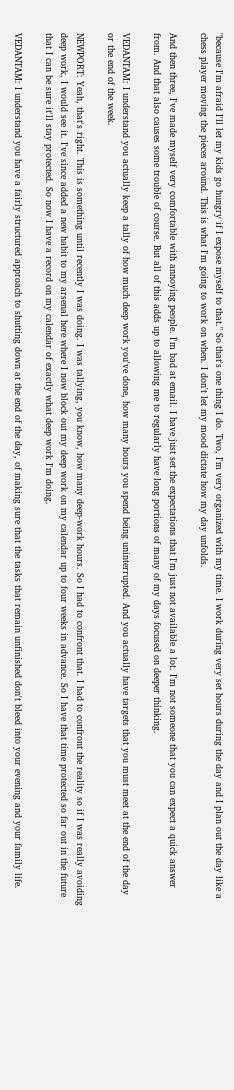"because I'm afraid I'll let my kids go hungry if I expose myself to that." So that's one thing I do. Two, I'm very organized with my time. I work during very set hours during the day and I plan out the day like a chess player moving the pieces around. This is what I'm going to work on when. I don't let my mood dictate how my day unfolds.

And then three, I've made myself very comfortable with annoying people. I'm bad at email. I have just set the expectations that I'm just not available a lot. I'm not someone that you can expect a quick answer from. And that also causes some trouble of course. But all of this adds up to allowing me to regularly have long portions of many of my days focused on deeper thinking.

VEDANTAM: I understand you actually keep a tally of how much deep work you've done, how many hours you spend being uninterrupted. And you actually have targets that you must meet at the end of the day or the end of the week.

NEWPORT: Yeah, that's right. This is something until recently I was doing. I was tallying, you know, how many deep-work hours. So I had to confront that. I had to confront the reality so if I was really avoiding deep work, I would see it. I've since added a new habit to my arsenal here where I now block out my deep work on my calendar up to four weeks in advance. So I have that time protected so far out in the future that I can be sure it'll stay protected. So now I have a record on my calendar of exactly what deep work I'm doing.

VEDANTAM: I understand you have a fairly structured approach to shutting down at the end of the day, of making sure that the tasks that remain unfinished don't bleed into your evening and your family life.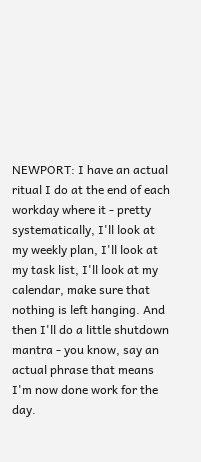NEWPORT: I have an actual ritual I do at the end of each workday where it - pretty systematically, I'll look at my weekly plan, I'll look at my task list, I'll look at my calendar, make sure that nothing is left hanging. And then I'll do a little shutdown mantra - you know, say an actual phrase that means I'm now done work for the day.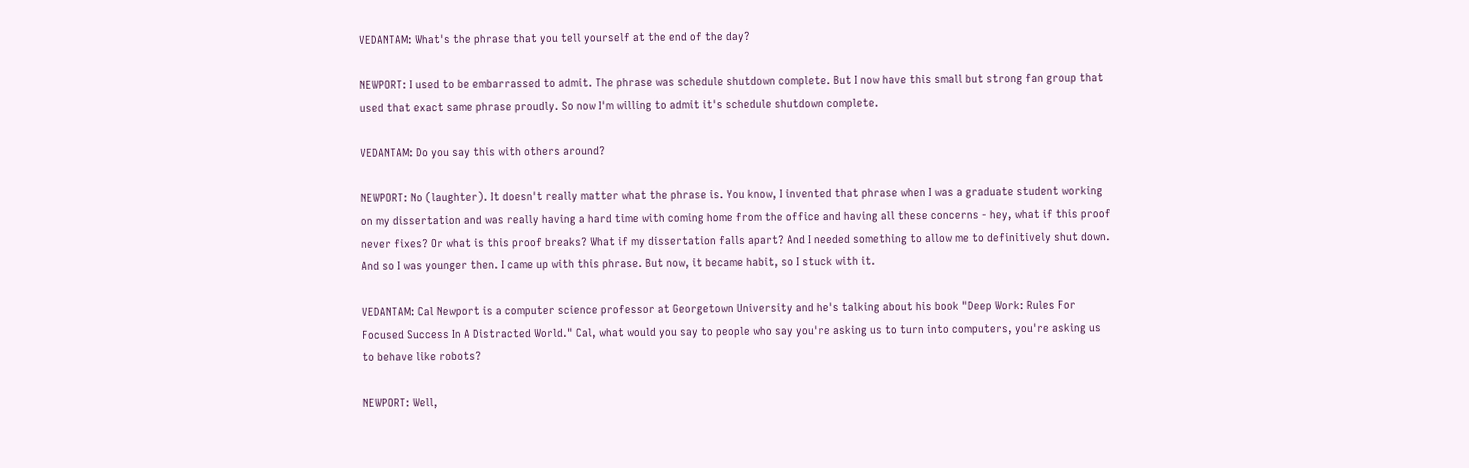VEDANTAM: What's the phrase that you tell yourself at the end of the day?

NEWPORT: I used to be embarrassed to admit. The phrase was schedule shutdown complete. But I now have this small but strong fan group that used that exact same phrase proudly. So now I'm willing to admit it's schedule shutdown complete.

VEDANTAM: Do you say this with others around?

NEWPORT: No (laughter). It doesn't really matter what the phrase is. You know, I invented that phrase when I was a graduate student working on my dissertation and was really having a hard time with coming home from the office and having all these concerns - hey, what if this proof never fixes? Or what is this proof breaks? What if my dissertation falls apart? And I needed something to allow me to definitively shut down. And so I was younger then. I came up with this phrase. But now, it became habit, so I stuck with it.

VEDANTAM: Cal Newport is a computer science professor at Georgetown University and he's talking about his book "Deep Work: Rules For Focused Success In A Distracted World." Cal, what would you say to people who say you're asking us to turn into computers, you're asking us to behave like robots?

NEWPORT: Well,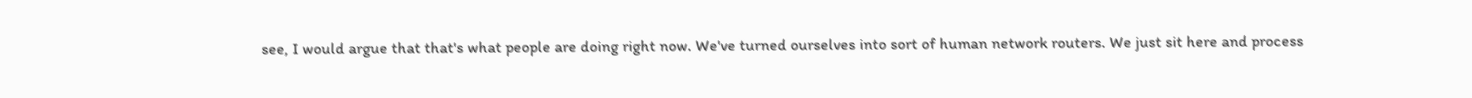see, I would argue that that's what people are doing right now. We've turned ourselves into sort of human network routers. We just sit here and process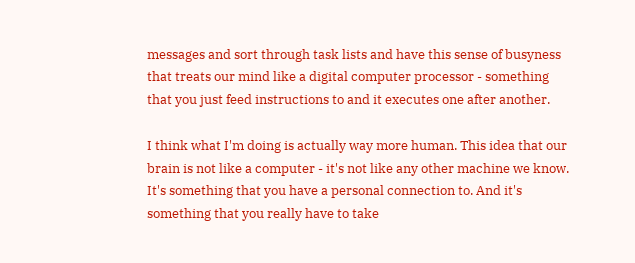messages and sort through task lists and have this sense of busyness that treats our mind like a digital computer processor - something that you just feed instructions to and it executes one after another.

I think what I'm doing is actually way more human. This idea that our brain is not like a computer - it's not like any other machine we know. It's something that you have a personal connection to. And it's something that you really have to take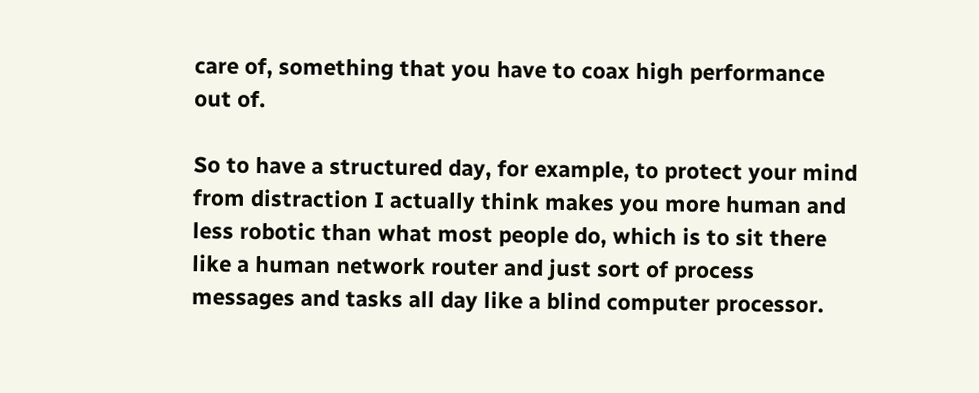care of, something that you have to coax high performance out of.

So to have a structured day, for example, to protect your mind from distraction I actually think makes you more human and less robotic than what most people do, which is to sit there like a human network router and just sort of process messages and tasks all day like a blind computer processor.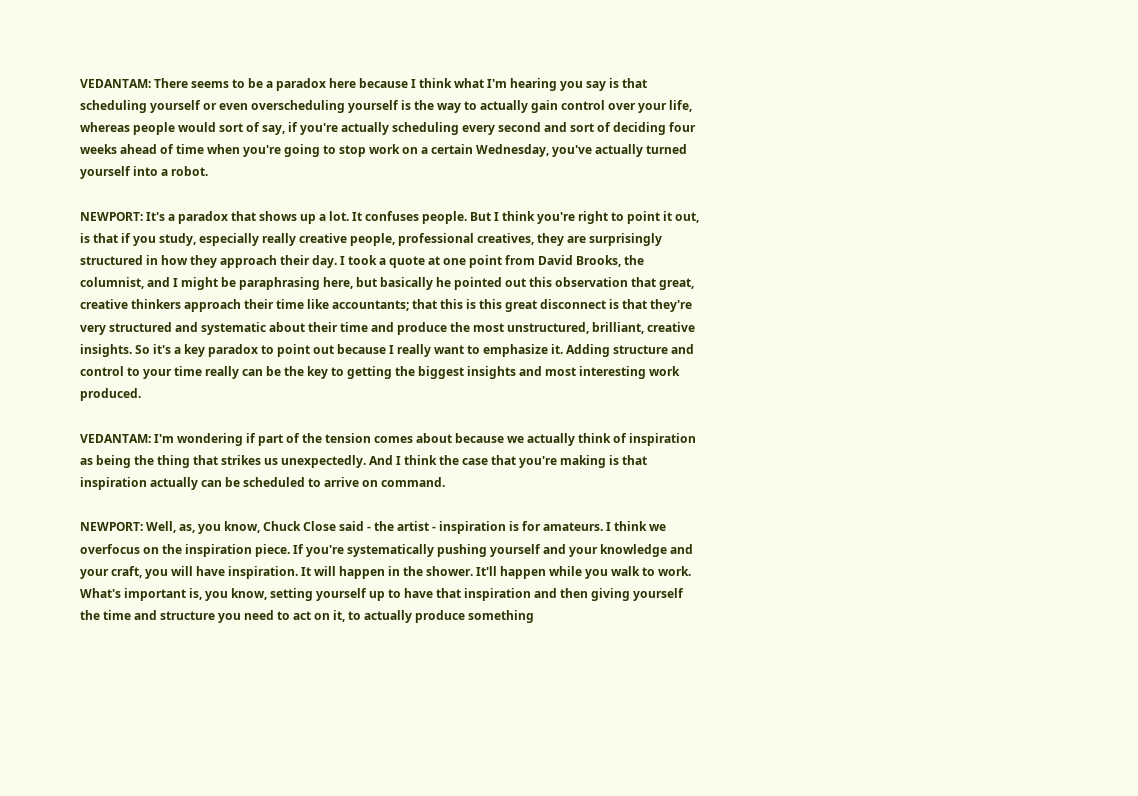VEDANTAM: There seems to be a paradox here because I think what I'm hearing you say is that scheduling yourself or even overscheduling yourself is the way to actually gain control over your life, whereas people would sort of say, if you're actually scheduling every second and sort of deciding four weeks ahead of time when you're going to stop work on a certain Wednesday, you've actually turned yourself into a robot.

NEWPORT: It's a paradox that shows up a lot. It confuses people. But I think you're right to point it out, is that if you study, especially really creative people, professional creatives, they are surprisingly structured in how they approach their day. I took a quote at one point from David Brooks, the columnist, and I might be paraphrasing here, but basically he pointed out this observation that great, creative thinkers approach their time like accountants; that this is this great disconnect is that they're very structured and systematic about their time and produce the most unstructured, brilliant, creative insights. So it's a key paradox to point out because I really want to emphasize it. Adding structure and control to your time really can be the key to getting the biggest insights and most interesting work produced.

VEDANTAM: I'm wondering if part of the tension comes about because we actually think of inspiration as being the thing that strikes us unexpectedly. And I think the case that you're making is that inspiration actually can be scheduled to arrive on command.

NEWPORT: Well, as, you know, Chuck Close said - the artist - inspiration is for amateurs. I think we overfocus on the inspiration piece. If you're systematically pushing yourself and your knowledge and your craft, you will have inspiration. It will happen in the shower. It'll happen while you walk to work. What's important is, you know, setting yourself up to have that inspiration and then giving yourself the time and structure you need to act on it, to actually produce something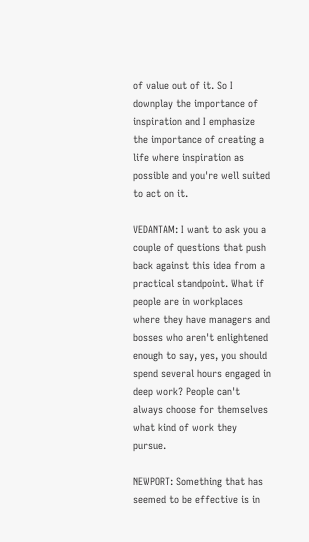of value out of it. So I downplay the importance of inspiration and I emphasize the importance of creating a life where inspiration as possible and you're well suited to act on it.

VEDANTAM: I want to ask you a couple of questions that push back against this idea from a practical standpoint. What if people are in workplaces where they have managers and bosses who aren't enlightened enough to say, yes, you should spend several hours engaged in deep work? People can't always choose for themselves what kind of work they pursue.

NEWPORT: Something that has seemed to be effective is in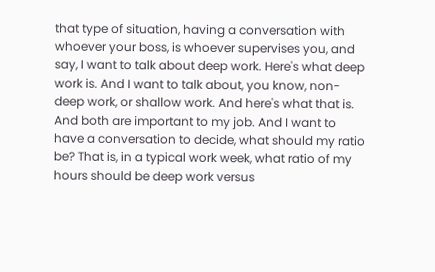that type of situation, having a conversation with whoever your boss, is whoever supervises you, and say, I want to talk about deep work. Here's what deep work is. And I want to talk about, you know, non-deep work, or shallow work. And here's what that is. And both are important to my job. And I want to have a conversation to decide, what should my ratio be? That is, in a typical work week, what ratio of my hours should be deep work versus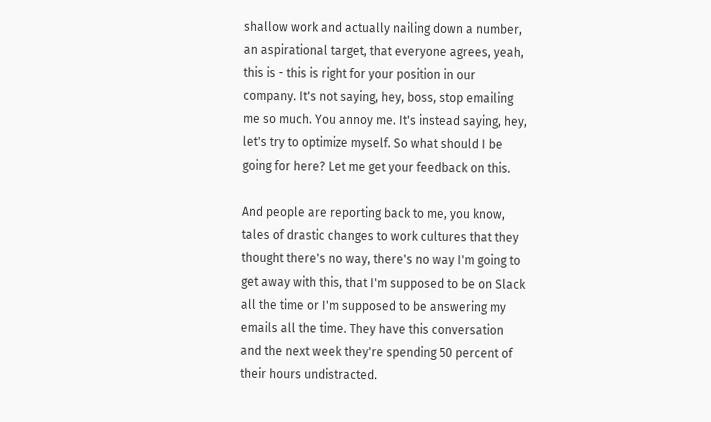shallow work and actually nailing down a number, an aspirational target, that everyone agrees, yeah, this is - this is right for your position in our company. It's not saying, hey, boss, stop emailing me so much. You annoy me. It's instead saying, hey, let's try to optimize myself. So what should I be going for here? Let me get your feedback on this.

And people are reporting back to me, you know, tales of drastic changes to work cultures that they thought there's no way, there's no way I'm going to get away with this, that I'm supposed to be on Slack all the time or I'm supposed to be answering my emails all the time. They have this conversation and the next week they're spending 50 percent of their hours undistracted.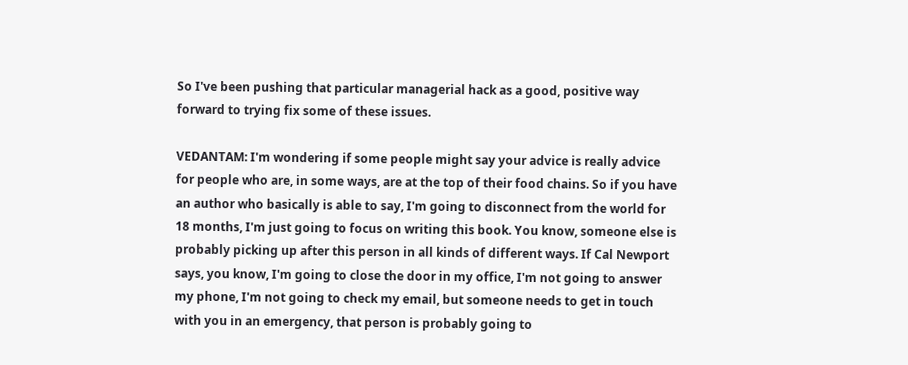So I've been pushing that particular managerial hack as a good, positive way forward to trying fix some of these issues.

VEDANTAM: I'm wondering if some people might say your advice is really advice for people who are, in some ways, are at the top of their food chains. So if you have an author who basically is able to say, I'm going to disconnect from the world for 18 months, I'm just going to focus on writing this book. You know, someone else is probably picking up after this person in all kinds of different ways. If Cal Newport says, you know, I'm going to close the door in my office, I'm not going to answer my phone, I'm not going to check my email, but someone needs to get in touch with you in an emergency, that person is probably going to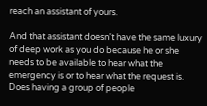reach an assistant of yours.

And that assistant doesn't have the same luxury of deep work as you do because he or she needs to be available to hear what the emergency is or to hear what the request is. Does having a group of people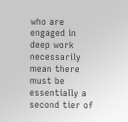who are engaged in deep work necessarily mean there must be essentially a second tier of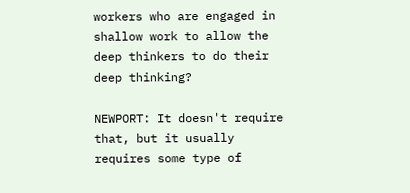workers who are engaged in shallow work to allow the deep thinkers to do their deep thinking?

NEWPORT: It doesn't require that, but it usually requires some type of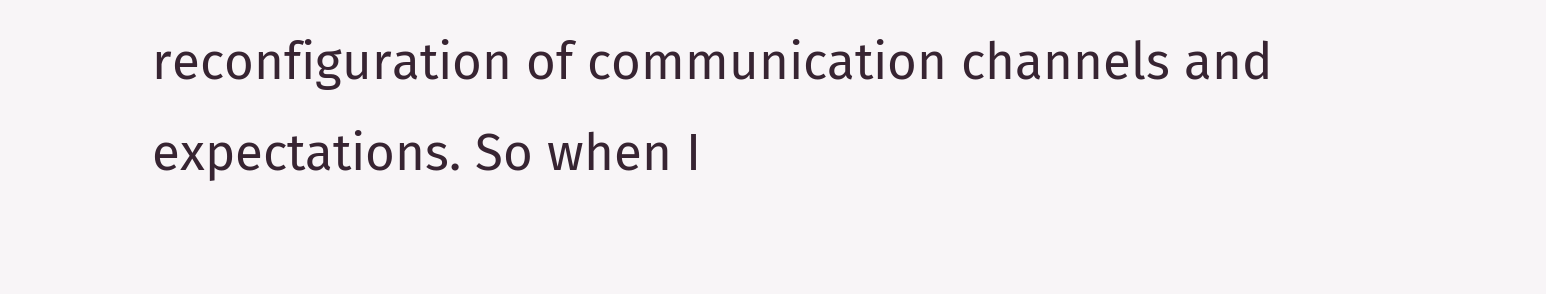reconfiguration of communication channels and expectations. So when I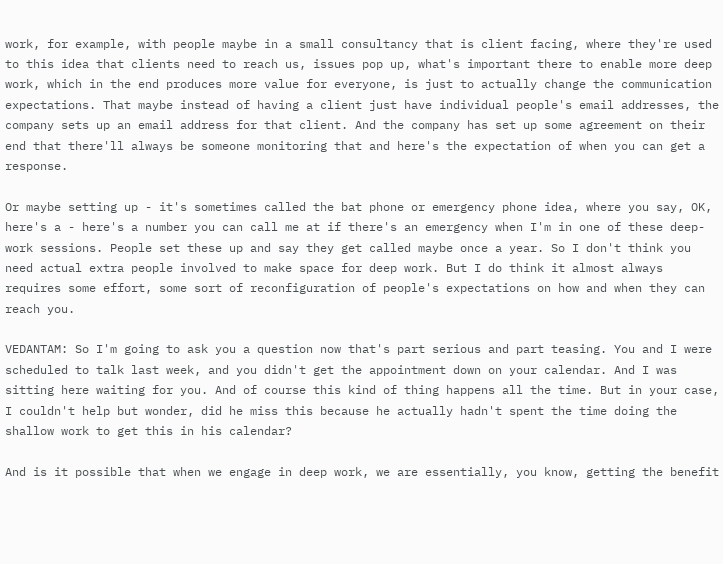work, for example, with people maybe in a small consultancy that is client facing, where they're used to this idea that clients need to reach us, issues pop up, what's important there to enable more deep work, which in the end produces more value for everyone, is just to actually change the communication expectations. That maybe instead of having a client just have individual people's email addresses, the company sets up an email address for that client. And the company has set up some agreement on their end that there'll always be someone monitoring that and here's the expectation of when you can get a response.

Or maybe setting up - it's sometimes called the bat phone or emergency phone idea, where you say, OK, here's a - here's a number you can call me at if there's an emergency when I'm in one of these deep-work sessions. People set these up and say they get called maybe once a year. So I don't think you need actual extra people involved to make space for deep work. But I do think it almost always requires some effort, some sort of reconfiguration of people's expectations on how and when they can reach you.

VEDANTAM: So I'm going to ask you a question now that's part serious and part teasing. You and I were scheduled to talk last week, and you didn't get the appointment down on your calendar. And I was sitting here waiting for you. And of course this kind of thing happens all the time. But in your case, I couldn't help but wonder, did he miss this because he actually hadn't spent the time doing the shallow work to get this in his calendar?

And is it possible that when we engage in deep work, we are essentially, you know, getting the benefit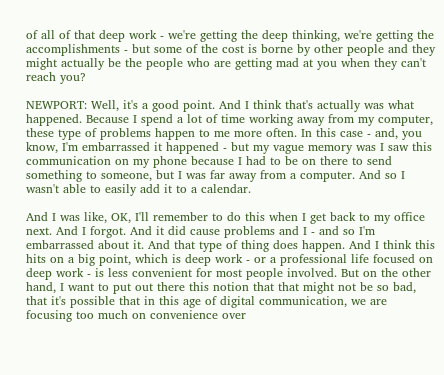of all of that deep work - we're getting the deep thinking, we're getting the accomplishments - but some of the cost is borne by other people and they might actually be the people who are getting mad at you when they can't reach you?

NEWPORT: Well, it's a good point. And I think that's actually was what happened. Because I spend a lot of time working away from my computer, these type of problems happen to me more often. In this case - and, you know, I'm embarrassed it happened - but my vague memory was I saw this communication on my phone because I had to be on there to send something to someone, but I was far away from a computer. And so I wasn't able to easily add it to a calendar.

And I was like, OK, I'll remember to do this when I get back to my office next. And I forgot. And it did cause problems and I - and so I'm embarrassed about it. And that type of thing does happen. And I think this hits on a big point, which is deep work - or a professional life focused on deep work - is less convenient for most people involved. But on the other hand, I want to put out there this notion that that might not be so bad, that it's possible that in this age of digital communication, we are focusing too much on convenience over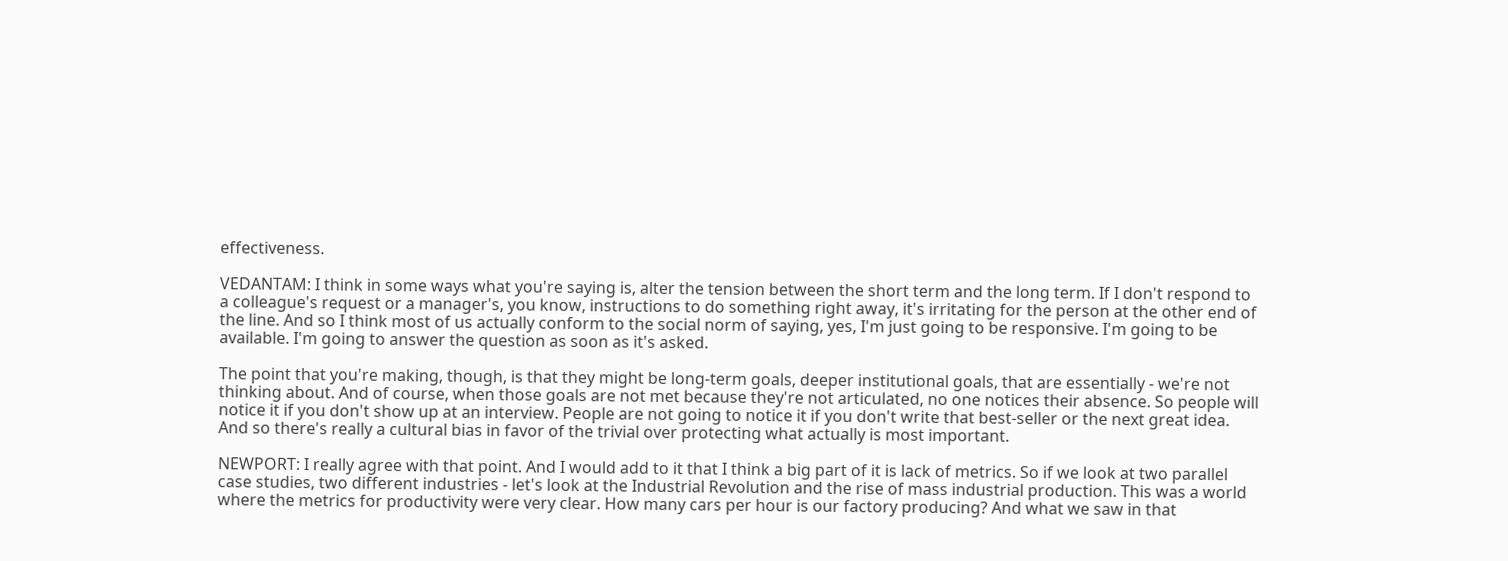effectiveness.

VEDANTAM: I think in some ways what you're saying is, alter the tension between the short term and the long term. If I don't respond to a colleague's request or a manager's, you know, instructions to do something right away, it's irritating for the person at the other end of the line. And so I think most of us actually conform to the social norm of saying, yes, I'm just going to be responsive. I'm going to be available. I'm going to answer the question as soon as it's asked.

The point that you're making, though, is that they might be long-term goals, deeper institutional goals, that are essentially - we're not thinking about. And of course, when those goals are not met because they're not articulated, no one notices their absence. So people will notice it if you don't show up at an interview. People are not going to notice it if you don't write that best-seller or the next great idea. And so there's really a cultural bias in favor of the trivial over protecting what actually is most important.

NEWPORT: I really agree with that point. And I would add to it that I think a big part of it is lack of metrics. So if we look at two parallel case studies, two different industries - let's look at the Industrial Revolution and the rise of mass industrial production. This was a world where the metrics for productivity were very clear. How many cars per hour is our factory producing? And what we saw in that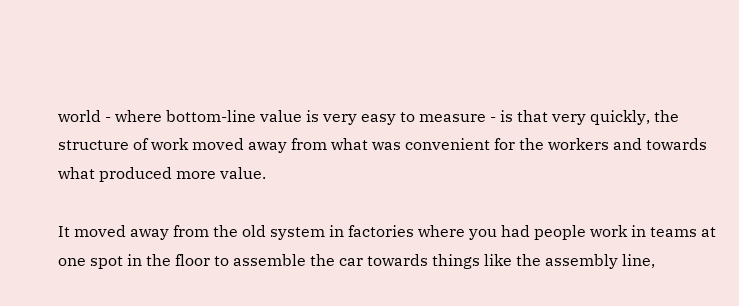world - where bottom-line value is very easy to measure - is that very quickly, the structure of work moved away from what was convenient for the workers and towards what produced more value.

It moved away from the old system in factories where you had people work in teams at one spot in the floor to assemble the car towards things like the assembly line,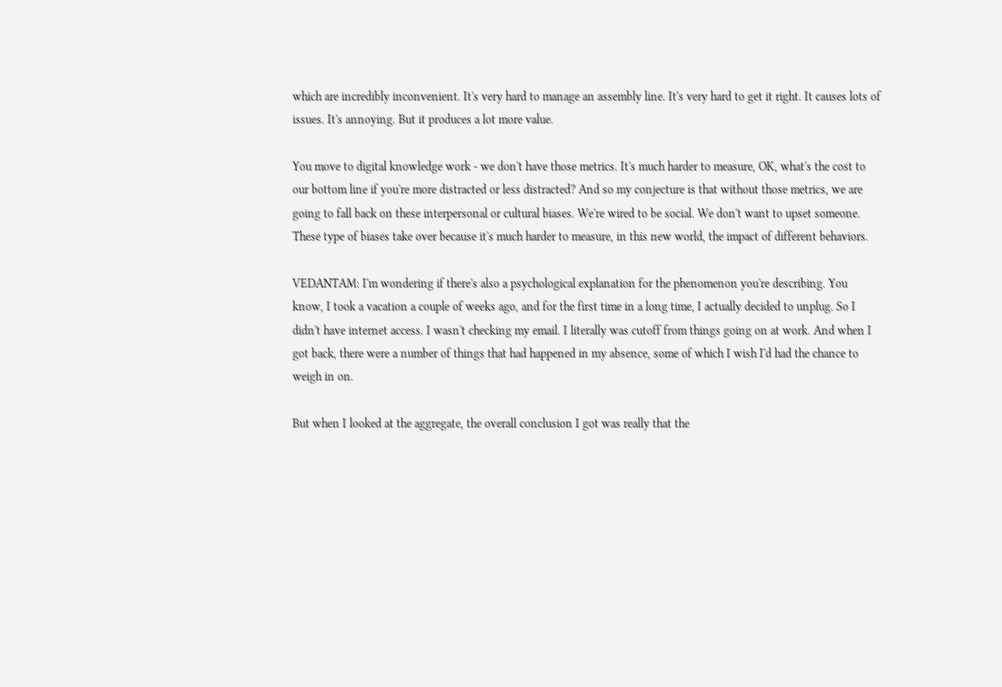which are incredibly inconvenient. It's very hard to manage an assembly line. It's very hard to get it right. It causes lots of issues. It's annoying. But it produces a lot more value.

You move to digital knowledge work - we don't have those metrics. It's much harder to measure, OK, what's the cost to our bottom line if you're more distracted or less distracted? And so my conjecture is that without those metrics, we are going to fall back on these interpersonal or cultural biases. We're wired to be social. We don't want to upset someone. These type of biases take over because it's much harder to measure, in this new world, the impact of different behaviors.

VEDANTAM: I'm wondering if there's also a psychological explanation for the phenomenon you're describing. You know, I took a vacation a couple of weeks ago, and for the first time in a long time, I actually decided to unplug. So I didn't have internet access. I wasn't checking my email. I literally was cutoff from things going on at work. And when I got back, there were a number of things that had happened in my absence, some of which I wish I'd had the chance to weigh in on.

But when I looked at the aggregate, the overall conclusion I got was really that the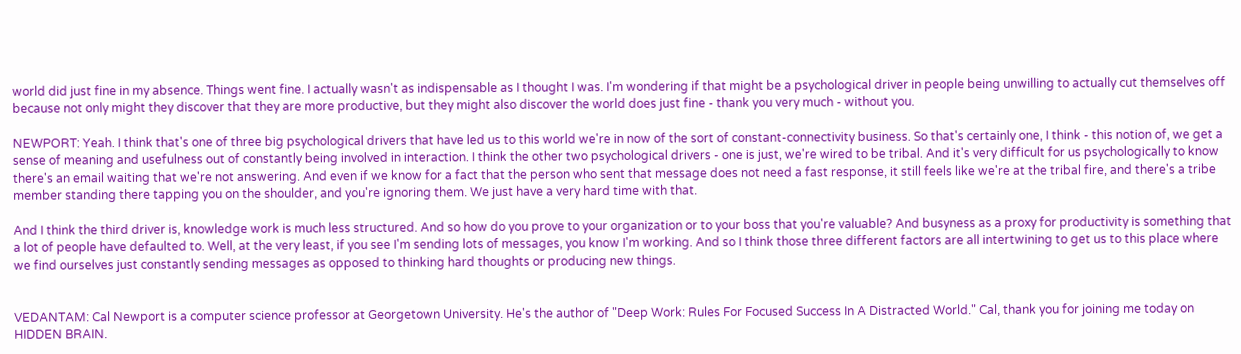world did just fine in my absence. Things went fine. I actually wasn't as indispensable as I thought I was. I'm wondering if that might be a psychological driver in people being unwilling to actually cut themselves off because not only might they discover that they are more productive, but they might also discover the world does just fine - thank you very much - without you.

NEWPORT: Yeah. I think that's one of three big psychological drivers that have led us to this world we're in now of the sort of constant-connectivity business. So that's certainly one, I think - this notion of, we get a sense of meaning and usefulness out of constantly being involved in interaction. I think the other two psychological drivers - one is just, we're wired to be tribal. And it's very difficult for us psychologically to know there's an email waiting that we're not answering. And even if we know for a fact that the person who sent that message does not need a fast response, it still feels like we're at the tribal fire, and there's a tribe member standing there tapping you on the shoulder, and you're ignoring them. We just have a very hard time with that.

And I think the third driver is, knowledge work is much less structured. And so how do you prove to your organization or to your boss that you're valuable? And busyness as a proxy for productivity is something that a lot of people have defaulted to. Well, at the very least, if you see I'm sending lots of messages, you know I'm working. And so I think those three different factors are all intertwining to get us to this place where we find ourselves just constantly sending messages as opposed to thinking hard thoughts or producing new things.


VEDANTAM: Cal Newport is a computer science professor at Georgetown University. He's the author of "Deep Work: Rules For Focused Success In A Distracted World." Cal, thank you for joining me today on HIDDEN BRAIN.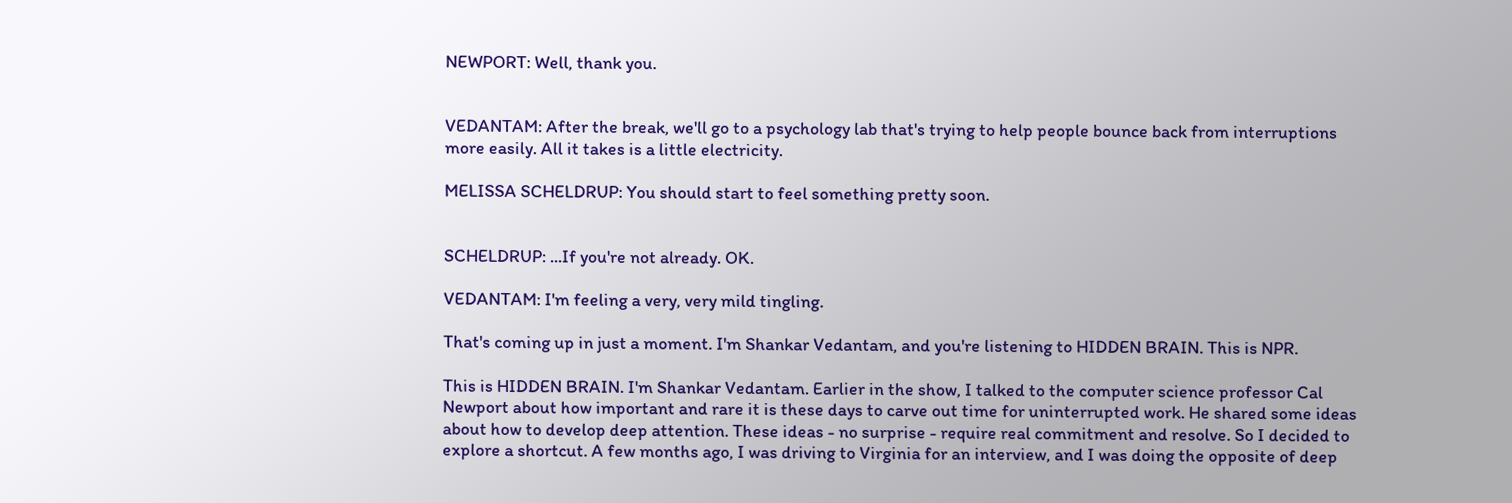NEWPORT: Well, thank you.


VEDANTAM: After the break, we'll go to a psychology lab that's trying to help people bounce back from interruptions more easily. All it takes is a little electricity.

MELISSA SCHELDRUP: You should start to feel something pretty soon.


SCHELDRUP: ...If you're not already. OK.

VEDANTAM: I'm feeling a very, very mild tingling.

That's coming up in just a moment. I'm Shankar Vedantam, and you're listening to HIDDEN BRAIN. This is NPR.

This is HIDDEN BRAIN. I'm Shankar Vedantam. Earlier in the show, I talked to the computer science professor Cal Newport about how important and rare it is these days to carve out time for uninterrupted work. He shared some ideas about how to develop deep attention. These ideas - no surprise - require real commitment and resolve. So I decided to explore a shortcut. A few months ago, I was driving to Virginia for an interview, and I was doing the opposite of deep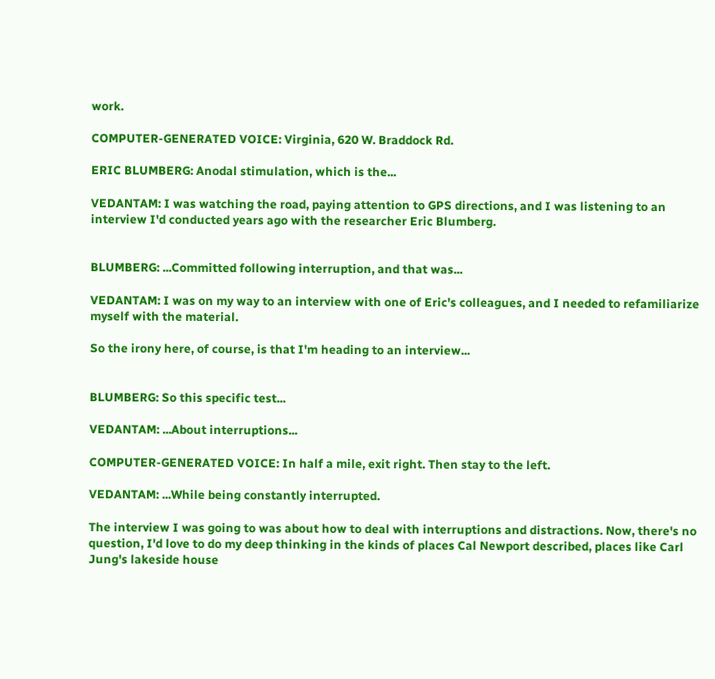work.

COMPUTER-GENERATED VOICE: Virginia, 620 W. Braddock Rd.

ERIC BLUMBERG: Anodal stimulation, which is the...

VEDANTAM: I was watching the road, paying attention to GPS directions, and I was listening to an interview I'd conducted years ago with the researcher Eric Blumberg.


BLUMBERG: ...Committed following interruption, and that was...

VEDANTAM: I was on my way to an interview with one of Eric's colleagues, and I needed to refamiliarize myself with the material.

So the irony here, of course, is that I'm heading to an interview...


BLUMBERG: So this specific test...

VEDANTAM: ...About interruptions...

COMPUTER-GENERATED VOICE: In half a mile, exit right. Then stay to the left.

VEDANTAM: ...While being constantly interrupted.

The interview I was going to was about how to deal with interruptions and distractions. Now, there's no question, I'd love to do my deep thinking in the kinds of places Cal Newport described, places like Carl Jung's lakeside house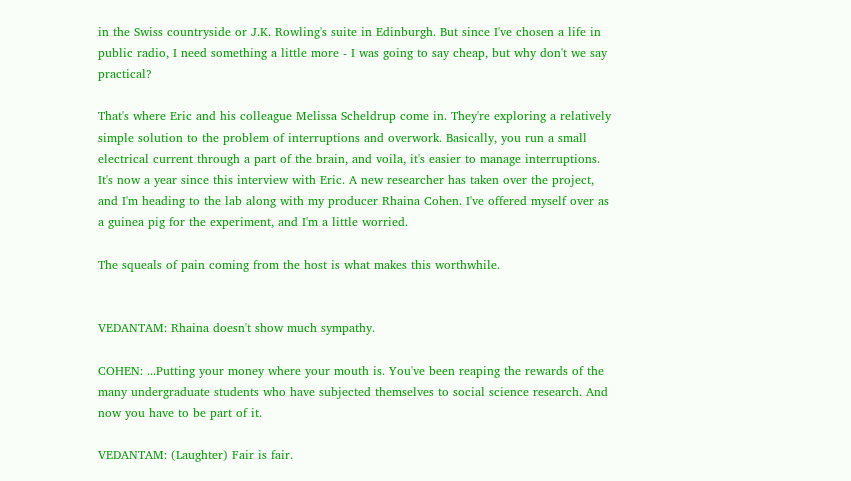in the Swiss countryside or J.K. Rowling's suite in Edinburgh. But since I've chosen a life in public radio, I need something a little more - I was going to say cheap, but why don't we say practical?

That's where Eric and his colleague Melissa Scheldrup come in. They're exploring a relatively simple solution to the problem of interruptions and overwork. Basically, you run a small electrical current through a part of the brain, and voila, it's easier to manage interruptions. It's now a year since this interview with Eric. A new researcher has taken over the project, and I'm heading to the lab along with my producer Rhaina Cohen. I've offered myself over as a guinea pig for the experiment, and I'm a little worried.

The squeals of pain coming from the host is what makes this worthwhile.


VEDANTAM: Rhaina doesn't show much sympathy.

COHEN: ...Putting your money where your mouth is. You've been reaping the rewards of the many undergraduate students who have subjected themselves to social science research. And now you have to be part of it.

VEDANTAM: (Laughter) Fair is fair.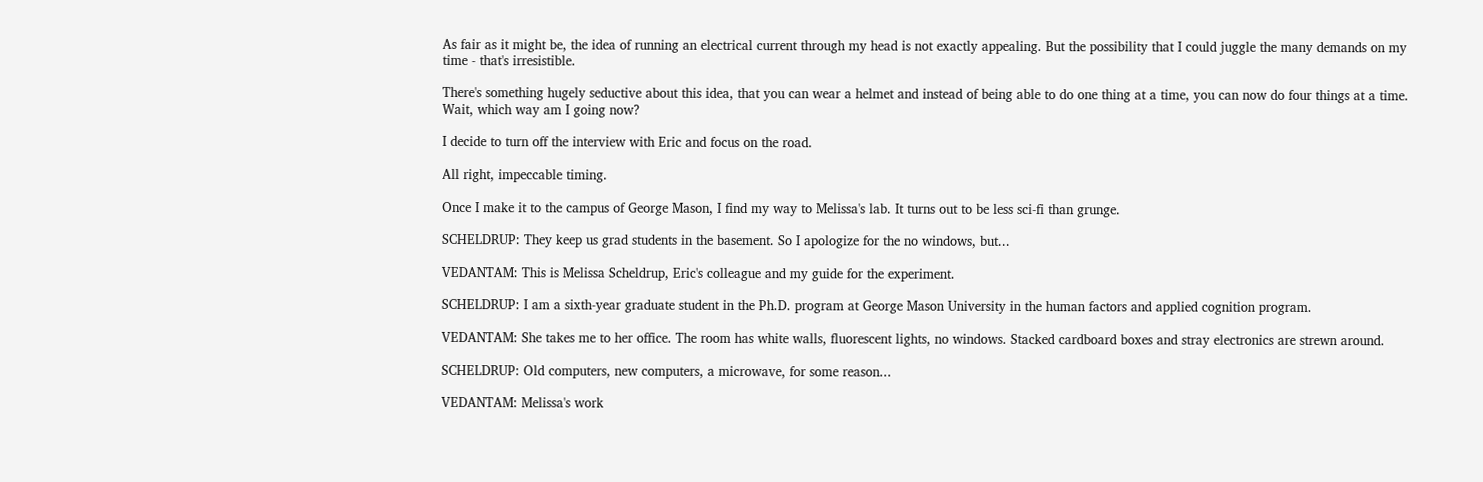As fair as it might be, the idea of running an electrical current through my head is not exactly appealing. But the possibility that I could juggle the many demands on my time - that's irresistible.

There's something hugely seductive about this idea, that you can wear a helmet and instead of being able to do one thing at a time, you can now do four things at a time. Wait, which way am I going now?

I decide to turn off the interview with Eric and focus on the road.

All right, impeccable timing.

Once I make it to the campus of George Mason, I find my way to Melissa's lab. It turns out to be less sci-fi than grunge.

SCHELDRUP: They keep us grad students in the basement. So I apologize for the no windows, but...

VEDANTAM: This is Melissa Scheldrup, Eric's colleague and my guide for the experiment.

SCHELDRUP: I am a sixth-year graduate student in the Ph.D. program at George Mason University in the human factors and applied cognition program.

VEDANTAM: She takes me to her office. The room has white walls, fluorescent lights, no windows. Stacked cardboard boxes and stray electronics are strewn around.

SCHELDRUP: Old computers, new computers, a microwave, for some reason...

VEDANTAM: Melissa's work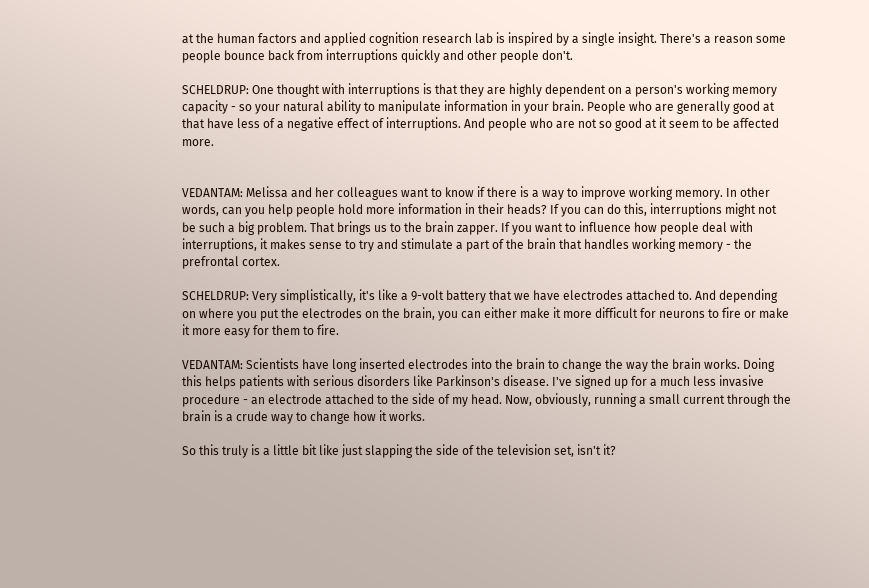at the human factors and applied cognition research lab is inspired by a single insight. There's a reason some people bounce back from interruptions quickly and other people don't.

SCHELDRUP: One thought with interruptions is that they are highly dependent on a person's working memory capacity - so your natural ability to manipulate information in your brain. People who are generally good at that have less of a negative effect of interruptions. And people who are not so good at it seem to be affected more.


VEDANTAM: Melissa and her colleagues want to know if there is a way to improve working memory. In other words, can you help people hold more information in their heads? If you can do this, interruptions might not be such a big problem. That brings us to the brain zapper. If you want to influence how people deal with interruptions, it makes sense to try and stimulate a part of the brain that handles working memory - the prefrontal cortex.

SCHELDRUP: Very simplistically, it's like a 9-volt battery that we have electrodes attached to. And depending on where you put the electrodes on the brain, you can either make it more difficult for neurons to fire or make it more easy for them to fire.

VEDANTAM: Scientists have long inserted electrodes into the brain to change the way the brain works. Doing this helps patients with serious disorders like Parkinson's disease. I've signed up for a much less invasive procedure - an electrode attached to the side of my head. Now, obviously, running a small current through the brain is a crude way to change how it works.

So this truly is a little bit like just slapping the side of the television set, isn't it?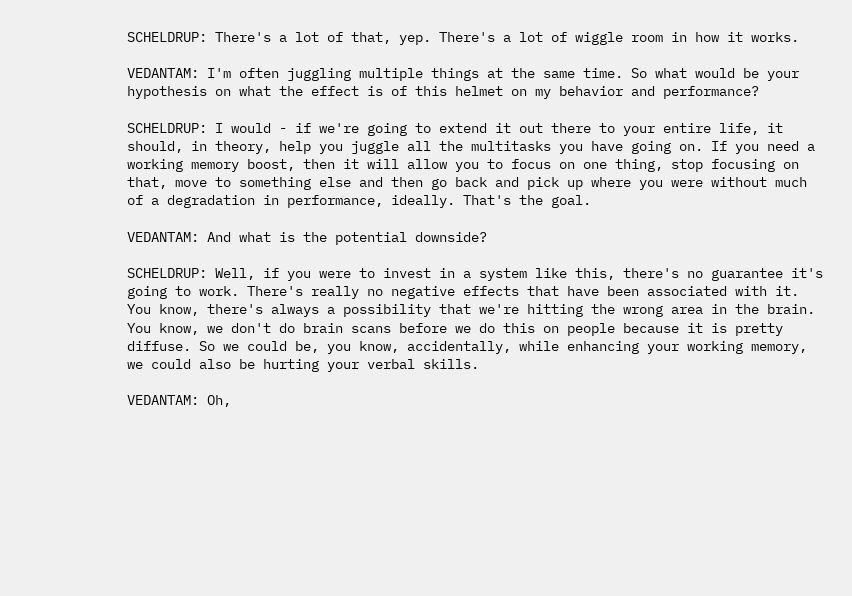SCHELDRUP: There's a lot of that, yep. There's a lot of wiggle room in how it works.

VEDANTAM: I'm often juggling multiple things at the same time. So what would be your hypothesis on what the effect is of this helmet on my behavior and performance?

SCHELDRUP: I would - if we're going to extend it out there to your entire life, it should, in theory, help you juggle all the multitasks you have going on. If you need a working memory boost, then it will allow you to focus on one thing, stop focusing on that, move to something else and then go back and pick up where you were without much of a degradation in performance, ideally. That's the goal.

VEDANTAM: And what is the potential downside?

SCHELDRUP: Well, if you were to invest in a system like this, there's no guarantee it's going to work. There's really no negative effects that have been associated with it. You know, there's always a possibility that we're hitting the wrong area in the brain. You know, we don't do brain scans before we do this on people because it is pretty diffuse. So we could be, you know, accidentally, while enhancing your working memory, we could also be hurting your verbal skills.

VEDANTAM: Oh,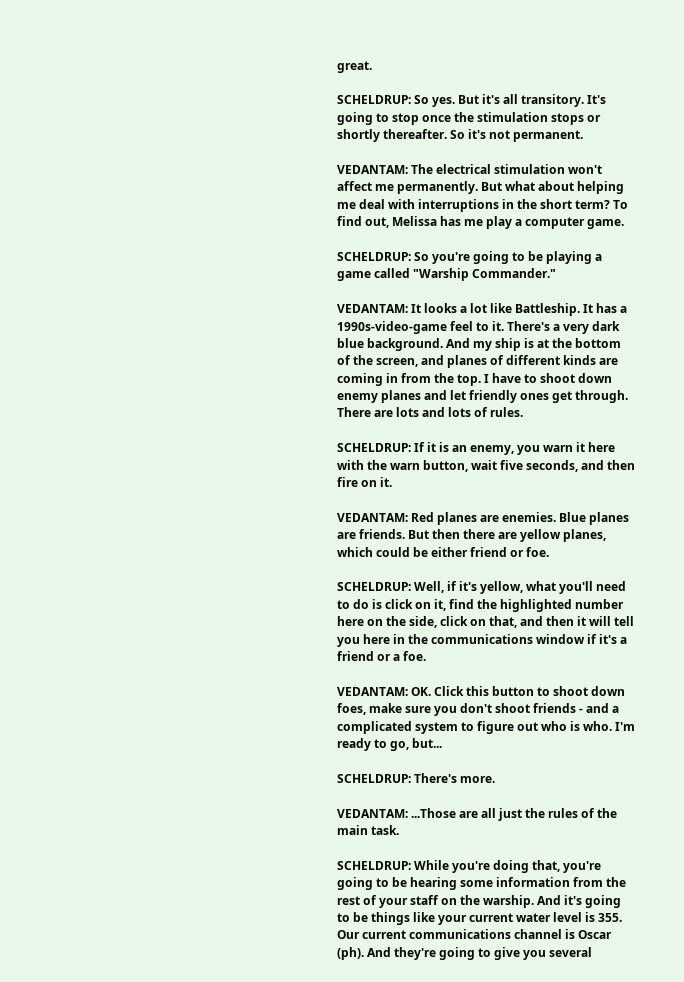great.

SCHELDRUP: So yes. But it's all transitory. It's going to stop once the stimulation stops or shortly thereafter. So it's not permanent.

VEDANTAM: The electrical stimulation won't affect me permanently. But what about helping me deal with interruptions in the short term? To find out, Melissa has me play a computer game.

SCHELDRUP: So you're going to be playing a game called "Warship Commander."

VEDANTAM: It looks a lot like Battleship. It has a 1990s-video-game feel to it. There's a very dark blue background. And my ship is at the bottom of the screen, and planes of different kinds are coming in from the top. I have to shoot down enemy planes and let friendly ones get through. There are lots and lots of rules.

SCHELDRUP: If it is an enemy, you warn it here with the warn button, wait five seconds, and then fire on it.

VEDANTAM: Red planes are enemies. Blue planes are friends. But then there are yellow planes, which could be either friend or foe.

SCHELDRUP: Well, if it's yellow, what you'll need to do is click on it, find the highlighted number here on the side, click on that, and then it will tell you here in the communications window if it's a friend or a foe.

VEDANTAM: OK. Click this button to shoot down foes, make sure you don't shoot friends - and a complicated system to figure out who is who. I'm ready to go, but...

SCHELDRUP: There's more.

VEDANTAM: ...Those are all just the rules of the main task.

SCHELDRUP: While you're doing that, you're going to be hearing some information from the rest of your staff on the warship. And it's going to be things like your current water level is 355. Our current communications channel is Oscar (ph). And they're going to give you several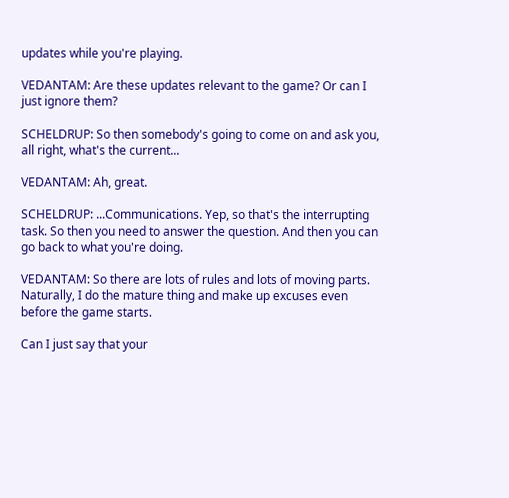updates while you're playing.

VEDANTAM: Are these updates relevant to the game? Or can I just ignore them?

SCHELDRUP: So then somebody's going to come on and ask you, all right, what's the current...

VEDANTAM: Ah, great.

SCHELDRUP: ...Communications. Yep, so that's the interrupting task. So then you need to answer the question. And then you can go back to what you're doing.

VEDANTAM: So there are lots of rules and lots of moving parts. Naturally, I do the mature thing and make up excuses even before the game starts.

Can I just say that your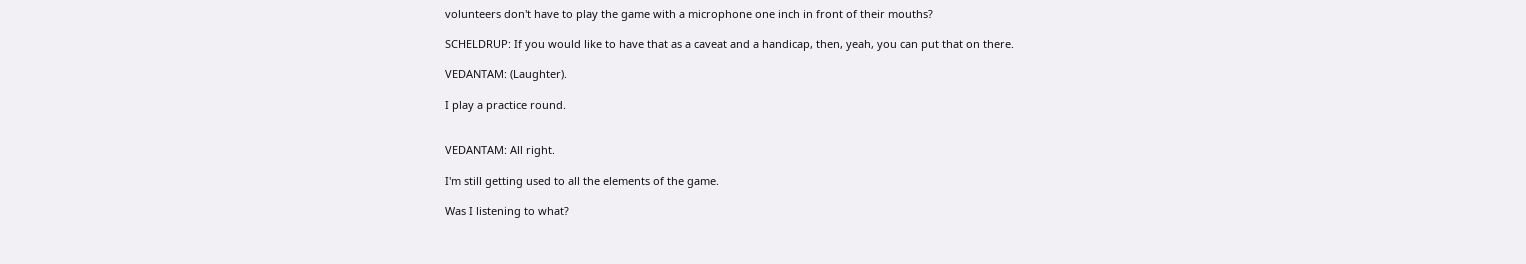volunteers don't have to play the game with a microphone one inch in front of their mouths?

SCHELDRUP: If you would like to have that as a caveat and a handicap, then, yeah, you can put that on there.

VEDANTAM: (Laughter).

I play a practice round.


VEDANTAM: All right.

I'm still getting used to all the elements of the game.

Was I listening to what?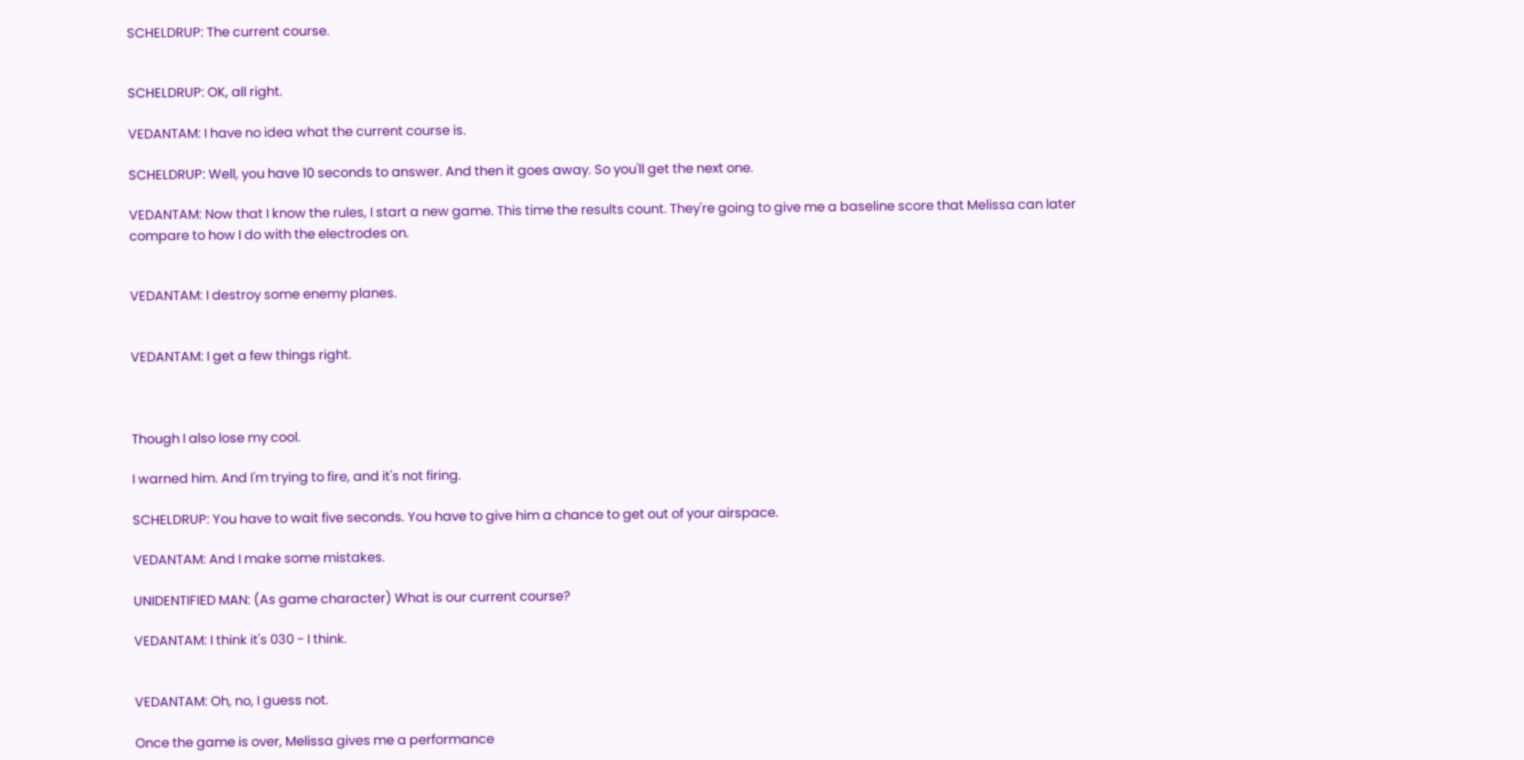SCHELDRUP: The current course.


SCHELDRUP: OK, all right.

VEDANTAM: I have no idea what the current course is.

SCHELDRUP: Well, you have 10 seconds to answer. And then it goes away. So you'll get the next one.

VEDANTAM: Now that I know the rules, I start a new game. This time the results count. They're going to give me a baseline score that Melissa can later compare to how I do with the electrodes on.


VEDANTAM: I destroy some enemy planes.


VEDANTAM: I get a few things right.



Though I also lose my cool.

I warned him. And I'm trying to fire, and it's not firing.

SCHELDRUP: You have to wait five seconds. You have to give him a chance to get out of your airspace.

VEDANTAM: And I make some mistakes.

UNIDENTIFIED MAN: (As game character) What is our current course?

VEDANTAM: I think it's 030 - I think.


VEDANTAM: Oh, no, I guess not.

Once the game is over, Melissa gives me a performance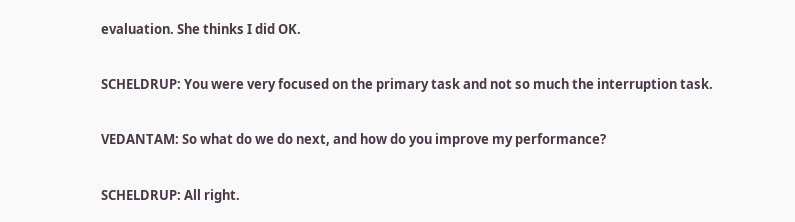evaluation. She thinks I did OK.

SCHELDRUP: You were very focused on the primary task and not so much the interruption task.

VEDANTAM: So what do we do next, and how do you improve my performance?

SCHELDRUP: All right.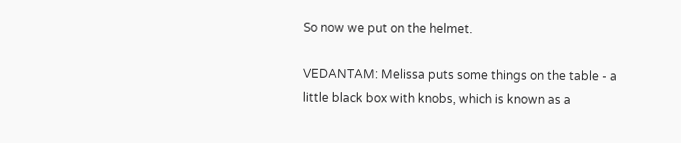So now we put on the helmet.

VEDANTAM: Melissa puts some things on the table - a little black box with knobs, which is known as a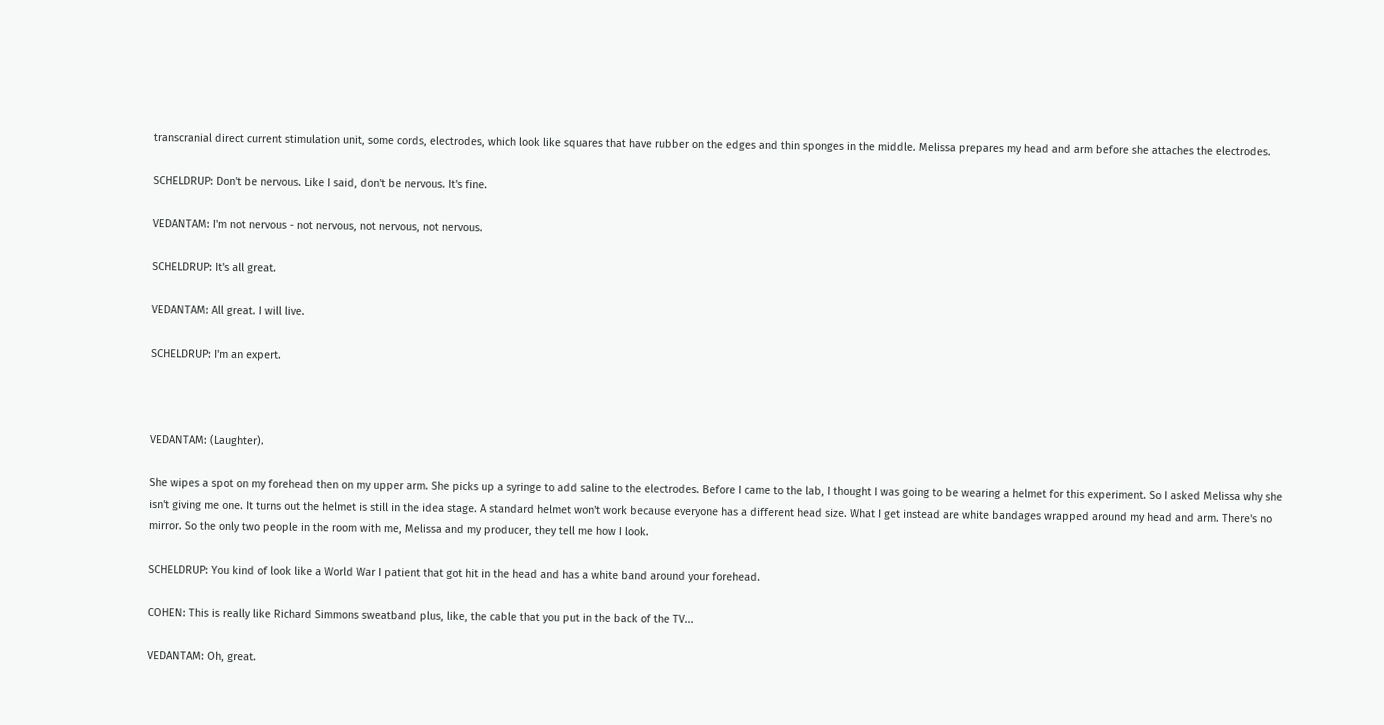transcranial direct current stimulation unit, some cords, electrodes, which look like squares that have rubber on the edges and thin sponges in the middle. Melissa prepares my head and arm before she attaches the electrodes.

SCHELDRUP: Don't be nervous. Like I said, don't be nervous. It's fine.

VEDANTAM: I'm not nervous - not nervous, not nervous, not nervous.

SCHELDRUP: It's all great.

VEDANTAM: All great. I will live.

SCHELDRUP: I'm an expert.



VEDANTAM: (Laughter).

She wipes a spot on my forehead then on my upper arm. She picks up a syringe to add saline to the electrodes. Before I came to the lab, I thought I was going to be wearing a helmet for this experiment. So I asked Melissa why she isn't giving me one. It turns out the helmet is still in the idea stage. A standard helmet won't work because everyone has a different head size. What I get instead are white bandages wrapped around my head and arm. There's no mirror. So the only two people in the room with me, Melissa and my producer, they tell me how I look.

SCHELDRUP: You kind of look like a World War I patient that got hit in the head and has a white band around your forehead.

COHEN: This is really like Richard Simmons sweatband plus, like, the cable that you put in the back of the TV...

VEDANTAM: Oh, great.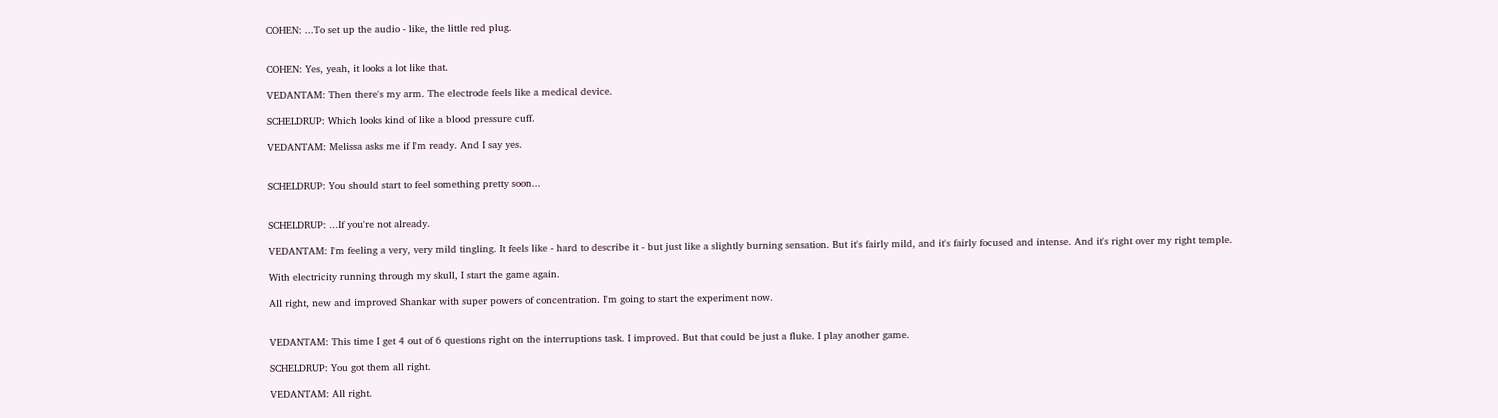COHEN: ...To set up the audio - like, the little red plug.


COHEN: Yes, yeah, it looks a lot like that.

VEDANTAM: Then there's my arm. The electrode feels like a medical device.

SCHELDRUP: Which looks kind of like a blood pressure cuff.

VEDANTAM: Melissa asks me if I'm ready. And I say yes.


SCHELDRUP: You should start to feel something pretty soon...


SCHELDRUP: ...If you're not already.

VEDANTAM: I'm feeling a very, very mild tingling. It feels like - hard to describe it - but just like a slightly burning sensation. But it's fairly mild, and it's fairly focused and intense. And it's right over my right temple.

With electricity running through my skull, I start the game again.

All right, new and improved Shankar with super powers of concentration. I'm going to start the experiment now.


VEDANTAM: This time I get 4 out of 6 questions right on the interruptions task. I improved. But that could be just a fluke. I play another game.

SCHELDRUP: You got them all right.

VEDANTAM: All right.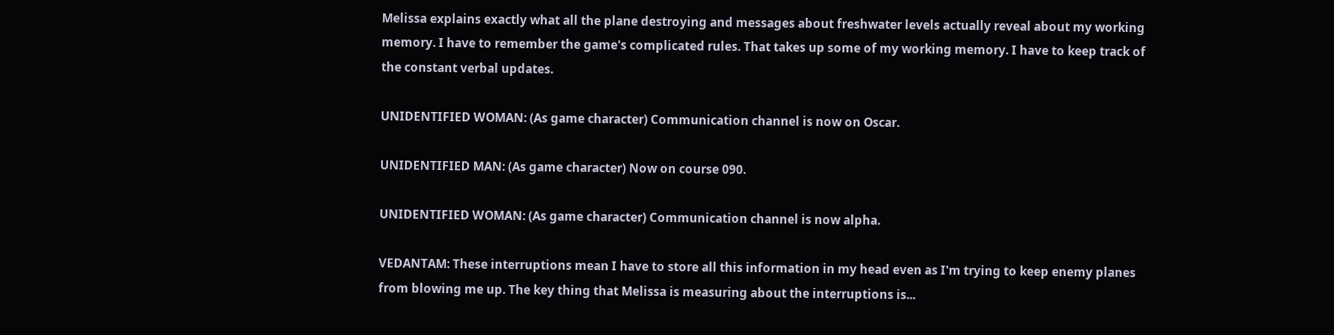Melissa explains exactly what all the plane destroying and messages about freshwater levels actually reveal about my working memory. I have to remember the game's complicated rules. That takes up some of my working memory. I have to keep track of the constant verbal updates.

UNIDENTIFIED WOMAN: (As game character) Communication channel is now on Oscar.

UNIDENTIFIED MAN: (As game character) Now on course 090.

UNIDENTIFIED WOMAN: (As game character) Communication channel is now alpha.

VEDANTAM: These interruptions mean I have to store all this information in my head even as I'm trying to keep enemy planes from blowing me up. The key thing that Melissa is measuring about the interruptions is...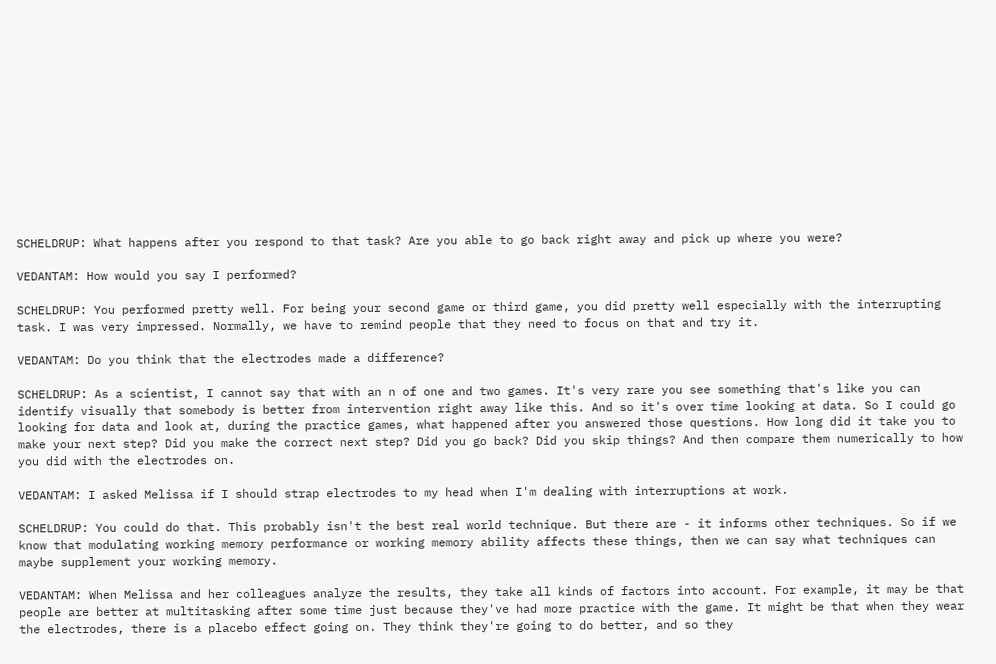SCHELDRUP: What happens after you respond to that task? Are you able to go back right away and pick up where you were?

VEDANTAM: How would you say I performed?

SCHELDRUP: You performed pretty well. For being your second game or third game, you did pretty well especially with the interrupting task. I was very impressed. Normally, we have to remind people that they need to focus on that and try it.

VEDANTAM: Do you think that the electrodes made a difference?

SCHELDRUP: As a scientist, I cannot say that with an n of one and two games. It's very rare you see something that's like you can identify visually that somebody is better from intervention right away like this. And so it's over time looking at data. So I could go looking for data and look at, during the practice games, what happened after you answered those questions. How long did it take you to make your next step? Did you make the correct next step? Did you go back? Did you skip things? And then compare them numerically to how you did with the electrodes on.

VEDANTAM: I asked Melissa if I should strap electrodes to my head when I'm dealing with interruptions at work.

SCHELDRUP: You could do that. This probably isn't the best real world technique. But there are - it informs other techniques. So if we know that modulating working memory performance or working memory ability affects these things, then we can say what techniques can maybe supplement your working memory.

VEDANTAM: When Melissa and her colleagues analyze the results, they take all kinds of factors into account. For example, it may be that people are better at multitasking after some time just because they've had more practice with the game. It might be that when they wear the electrodes, there is a placebo effect going on. They think they're going to do better, and so they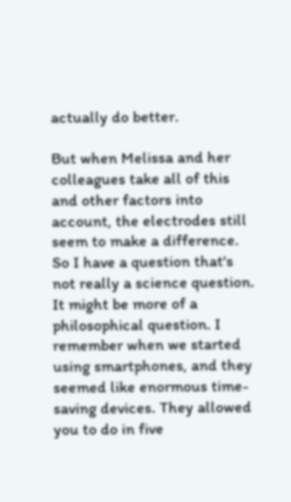actually do better.

But when Melissa and her colleagues take all of this and other factors into account, the electrodes still seem to make a difference. So I have a question that's not really a science question. It might be more of a philosophical question. I remember when we started using smartphones, and they seemed like enormous time-saving devices. They allowed you to do in five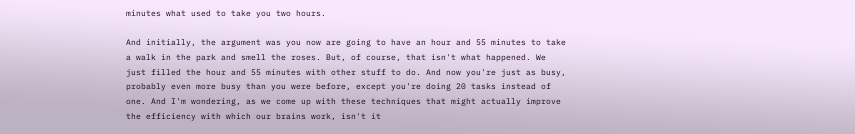minutes what used to take you two hours.

And initially, the argument was you now are going to have an hour and 55 minutes to take a walk in the park and smell the roses. But, of course, that isn't what happened. We just filled the hour and 55 minutes with other stuff to do. And now you're just as busy, probably even more busy than you were before, except you're doing 20 tasks instead of one. And I'm wondering, as we come up with these techniques that might actually improve the efficiency with which our brains work, isn't it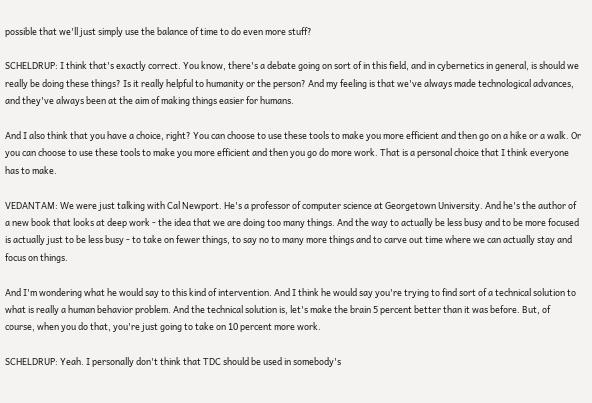possible that we'll just simply use the balance of time to do even more stuff?

SCHELDRUP: I think that's exactly correct. You know, there's a debate going on sort of in this field, and in cybernetics in general, is should we really be doing these things? Is it really helpful to humanity or the person? And my feeling is that we've always made technological advances, and they've always been at the aim of making things easier for humans.

And I also think that you have a choice, right? You can choose to use these tools to make you more efficient and then go on a hike or a walk. Or you can choose to use these tools to make you more efficient and then you go do more work. That is a personal choice that I think everyone has to make.

VEDANTAM: We were just talking with Cal Newport. He's a professor of computer science at Georgetown University. And he's the author of a new book that looks at deep work - the idea that we are doing too many things. And the way to actually be less busy and to be more focused is actually just to be less busy - to take on fewer things, to say no to many more things and to carve out time where we can actually stay and focus on things.

And I'm wondering what he would say to this kind of intervention. And I think he would say you're trying to find sort of a technical solution to what is really a human behavior problem. And the technical solution is, let's make the brain 5 percent better than it was before. But, of course, when you do that, you're just going to take on 10 percent more work.

SCHELDRUP: Yeah. I personally don't think that TDC should be used in somebody's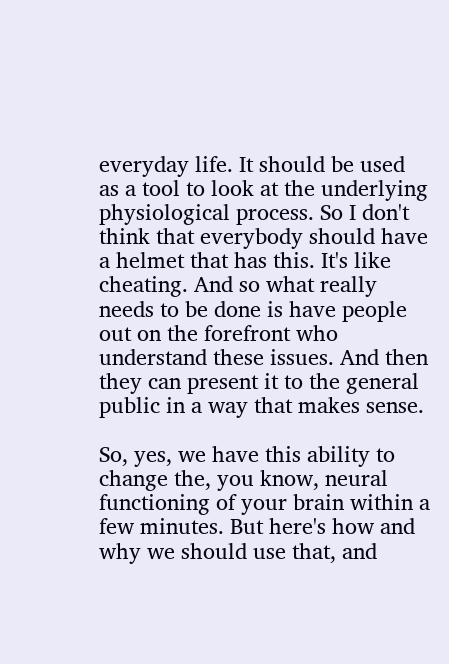everyday life. It should be used as a tool to look at the underlying physiological process. So I don't think that everybody should have a helmet that has this. It's like cheating. And so what really needs to be done is have people out on the forefront who understand these issues. And then they can present it to the general public in a way that makes sense.

So, yes, we have this ability to change the, you know, neural functioning of your brain within a few minutes. But here's how and why we should use that, and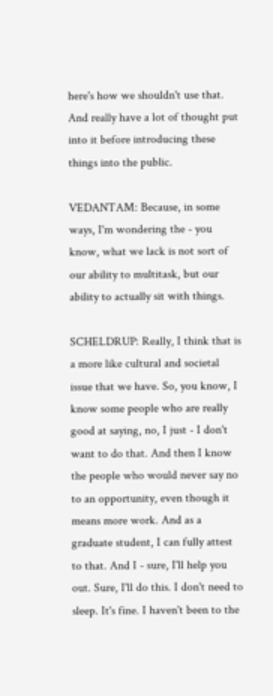here's how we shouldn't use that. And really have a lot of thought put into it before introducing these things into the public.

VEDANTAM: Because, in some ways, I'm wondering the - you know, what we lack is not sort of our ability to multitask, but our ability to actually sit with things.

SCHELDRUP: Really, I think that is a more like cultural and societal issue that we have. So, you know, I know some people who are really good at saying, no, I just - I don't want to do that. And then I know the people who would never say no to an opportunity, even though it means more work. And as a graduate student, I can fully attest to that. And I - sure, I'll help you out. Sure, I'll do this. I don't need to sleep. It's fine. I haven't been to the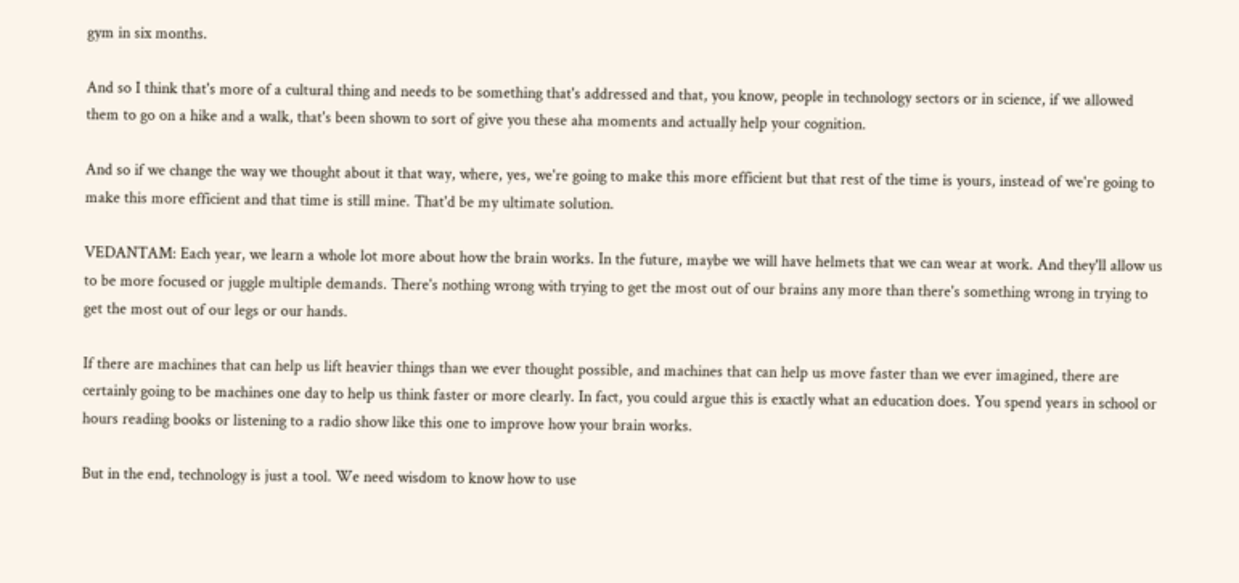gym in six months.

And so I think that's more of a cultural thing and needs to be something that's addressed and that, you know, people in technology sectors or in science, if we allowed them to go on a hike and a walk, that's been shown to sort of give you these aha moments and actually help your cognition.

And so if we change the way we thought about it that way, where, yes, we're going to make this more efficient but that rest of the time is yours, instead of we're going to make this more efficient and that time is still mine. That'd be my ultimate solution.

VEDANTAM: Each year, we learn a whole lot more about how the brain works. In the future, maybe we will have helmets that we can wear at work. And they'll allow us to be more focused or juggle multiple demands. There's nothing wrong with trying to get the most out of our brains any more than there's something wrong in trying to get the most out of our legs or our hands.

If there are machines that can help us lift heavier things than we ever thought possible, and machines that can help us move faster than we ever imagined, there are certainly going to be machines one day to help us think faster or more clearly. In fact, you could argue this is exactly what an education does. You spend years in school or hours reading books or listening to a radio show like this one to improve how your brain works.

But in the end, technology is just a tool. We need wisdom to know how to use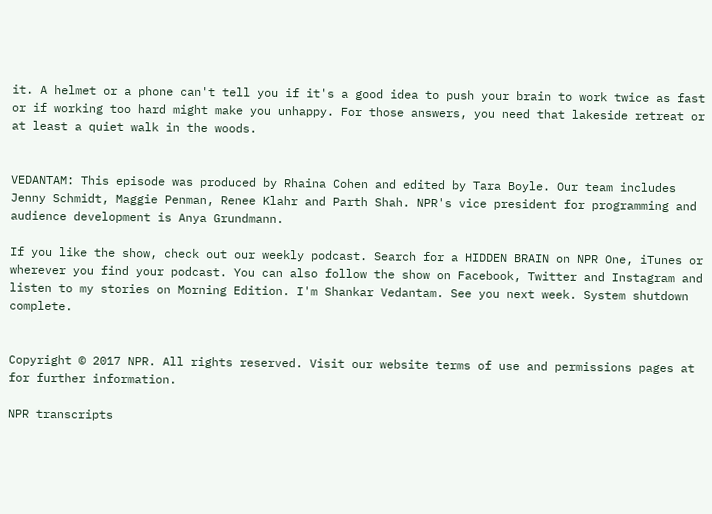it. A helmet or a phone can't tell you if it's a good idea to push your brain to work twice as fast or if working too hard might make you unhappy. For those answers, you need that lakeside retreat or at least a quiet walk in the woods.


VEDANTAM: This episode was produced by Rhaina Cohen and edited by Tara Boyle. Our team includes Jenny Schmidt, Maggie Penman, Renee Klahr and Parth Shah. NPR's vice president for programming and audience development is Anya Grundmann.

If you like the show, check out our weekly podcast. Search for a HIDDEN BRAIN on NPR One, iTunes or wherever you find your podcast. You can also follow the show on Facebook, Twitter and Instagram and listen to my stories on Morning Edition. I'm Shankar Vedantam. See you next week. System shutdown complete.


Copyright © 2017 NPR. All rights reserved. Visit our website terms of use and permissions pages at for further information.

NPR transcripts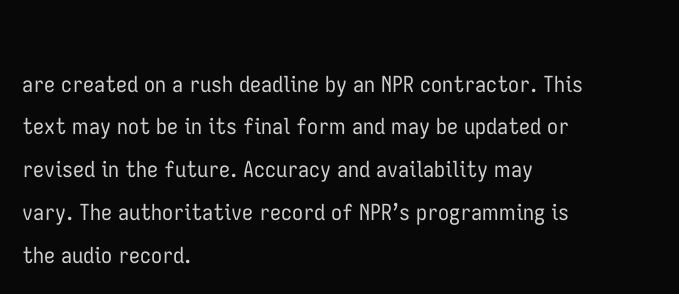are created on a rush deadline by an NPR contractor. This text may not be in its final form and may be updated or revised in the future. Accuracy and availability may vary. The authoritative record of NPR’s programming is the audio record.